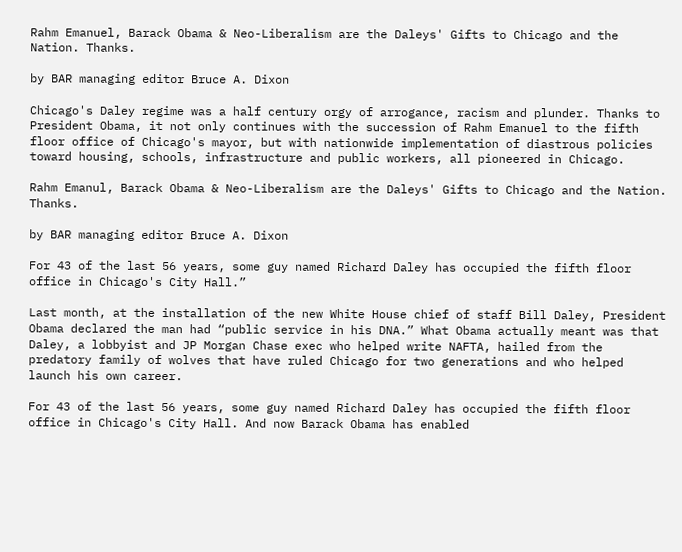Rahm Emanuel, Barack Obama & Neo-Liberalism are the Daleys' Gifts to Chicago and the Nation. Thanks.

by BAR managing editor Bruce A. Dixon

Chicago's Daley regime was a half century orgy of arrogance, racism and plunder. Thanks to President Obama, it not only continues with the succession of Rahm Emanuel to the fifth floor office of Chicago's mayor, but with nationwide implementation of diastrous policies toward housing, schools, infrastructure and public workers, all pioneered in Chicago.

Rahm Emanul, Barack Obama & Neo-Liberalism are the Daleys' Gifts to Chicago and the Nation. Thanks.

by BAR managing editor Bruce A. Dixon

For 43 of the last 56 years, some guy named Richard Daley has occupied the fifth floor office in Chicago's City Hall.”

Last month, at the installation of the new White House chief of staff Bill Daley, President Obama declared the man had “public service in his DNA.” What Obama actually meant was that Daley, a lobbyist and JP Morgan Chase exec who helped write NAFTA, hailed from the predatory family of wolves that have ruled Chicago for two generations and who helped launch his own career.

For 43 of the last 56 years, some guy named Richard Daley has occupied the fifth floor office in Chicago's City Hall. And now Barack Obama has enabled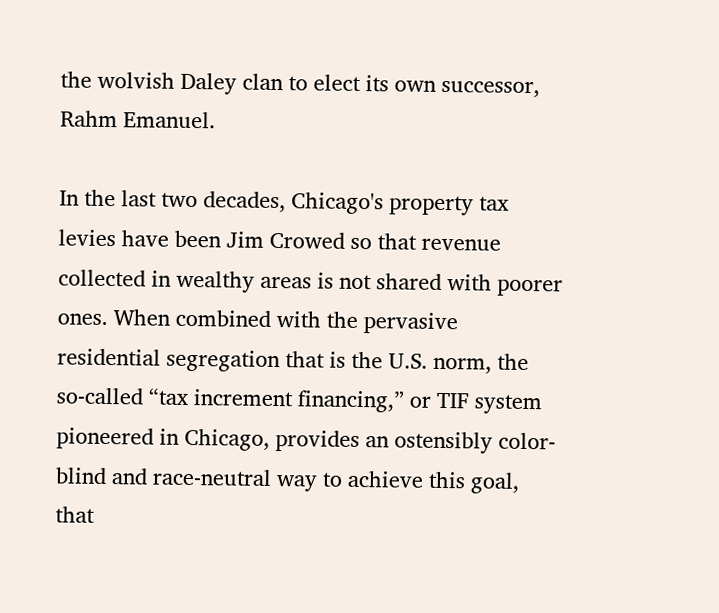the wolvish Daley clan to elect its own successor, Rahm Emanuel.

In the last two decades, Chicago's property tax levies have been Jim Crowed so that revenue collected in wealthy areas is not shared with poorer ones. When combined with the pervasive residential segregation that is the U.S. norm, the so-called “tax increment financing,” or TIF system pioneered in Chicago, provides an ostensibly color-blind and race-neutral way to achieve this goal, that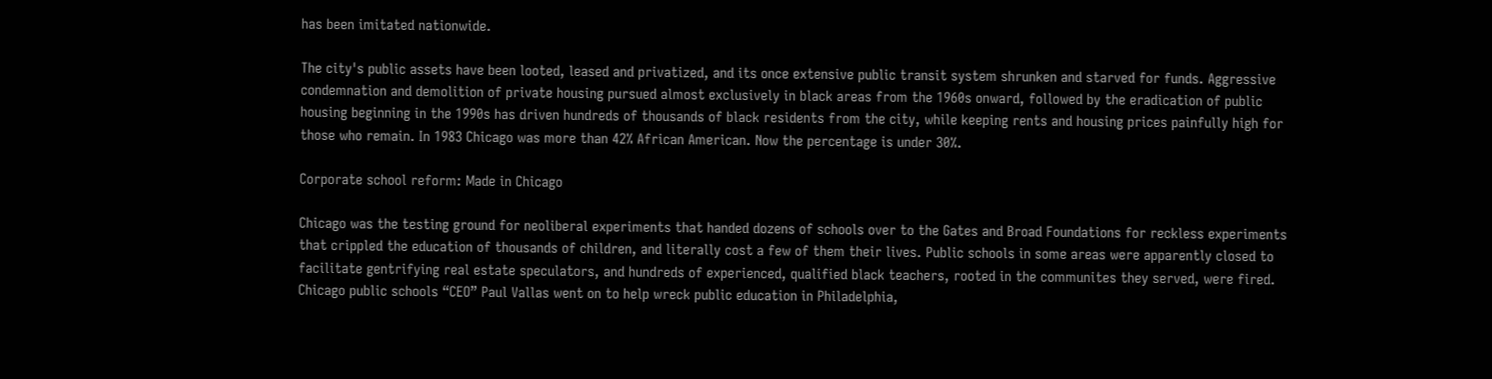has been imitated nationwide.

The city's public assets have been looted, leased and privatized, and its once extensive public transit system shrunken and starved for funds. Aggressive condemnation and demolition of private housing pursued almost exclusively in black areas from the 1960s onward, followed by the eradication of public housing beginning in the 1990s has driven hundreds of thousands of black residents from the city, while keeping rents and housing prices painfully high for those who remain. In 1983 Chicago was more than 42% African American. Now the percentage is under 30%.

Corporate school reform: Made in Chicago

Chicago was the testing ground for neoliberal experiments that handed dozens of schools over to the Gates and Broad Foundations for reckless experiments that crippled the education of thousands of children, and literally cost a few of them their lives. Public schools in some areas were apparently closed to facilitate gentrifying real estate speculators, and hundreds of experienced, qualified black teachers, rooted in the communites they served, were fired. Chicago public schools “CEO” Paul Vallas went on to help wreck public education in Philadelphia,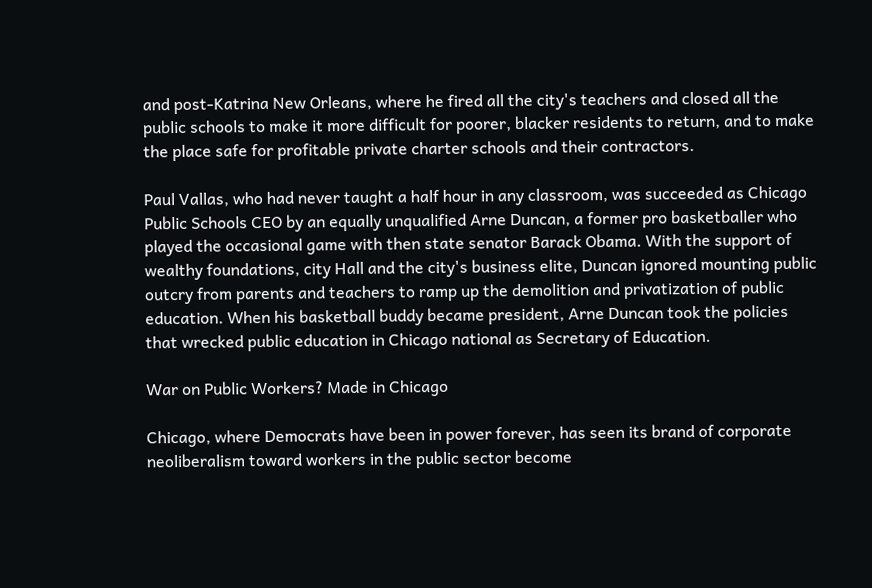and post-Katrina New Orleans, where he fired all the city's teachers and closed all the public schools to make it more difficult for poorer, blacker residents to return, and to make the place safe for profitable private charter schools and their contractors.

Paul Vallas, who had never taught a half hour in any classroom, was succeeded as Chicago Public Schools CEO by an equally unqualified Arne Duncan, a former pro basketballer who played the occasional game with then state senator Barack Obama. With the support of wealthy foundations, city Hall and the city's business elite, Duncan ignored mounting public outcry from parents and teachers to ramp up the demolition and privatization of public education. When his basketball buddy became president, Arne Duncan took the policies that wrecked public education in Chicago national as Secretary of Education.

War on Public Workers? Made in Chicago

Chicago, where Democrats have been in power forever, has seen its brand of corporate neoliberalism toward workers in the public sector become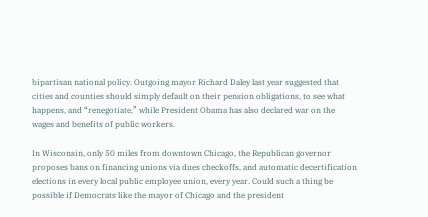bipartisan national policy. Outgoing mayor Richard Daley last year suggested that cities and counties should simply default on their pension obligations, to see what happens, and “renegotiate,” while President Obama has also declared war on the wages and benefits of public workers.

In Wisconsin, only 50 miles from downtown Chicago, the Republican governor proposes bans on financing unions via dues checkoffs, and automatic decertification elections in every local public employee union, every year. Could such a thing be possible if Democrats like the mayor of Chicago and the president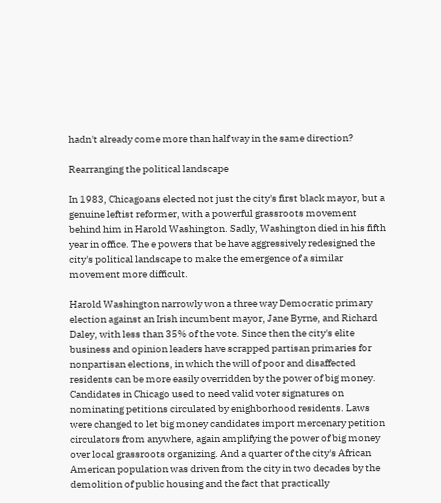hadn't already come more than half way in the same direction?

Rearranging the political landscape

In 1983, Chicagoans elected not just the city's first black mayor, but a genuine leftist reformer, with a powerful grassroots movement behind him in Harold Washington. Sadly, Washington died in his fifth year in office. The e powers that be have aggressively redesigned the city's political landscape to make the emergence of a similar movement more difficult.

Harold Washington narrowly won a three way Democratic primary election against an Irish incumbent mayor, Jane Byrne, and Richard Daley, with less than 35% of the vote. Since then the city's elite business and opinion leaders have scrapped partisan primaries for nonpartisan elections, in which the will of poor and disaffected residents can be more easily overridden by the power of big money. Candidates in Chicago used to need valid voter signatures on nominating petitions circulated by enighborhood residents. Laws were changed to let big money candidates import mercenary petition circulators from anywhere, again amplifying the power of big money over local grassroots organizing. And a quarter of the city's African American population was driven from the city in two decades by the demolition of public housing and the fact that practically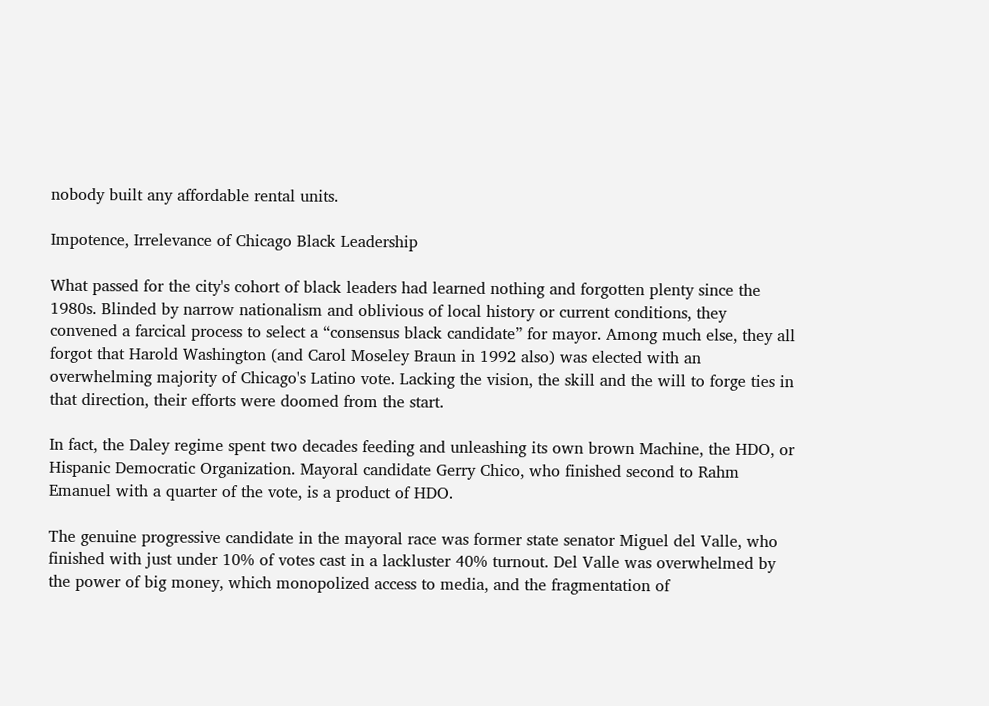nobody built any affordable rental units.

Impotence, Irrelevance of Chicago Black Leadership

What passed for the city's cohort of black leaders had learned nothing and forgotten plenty since the 1980s. Blinded by narrow nationalism and oblivious of local history or current conditions, they convened a farcical process to select a “consensus black candidate” for mayor. Among much else, they all forgot that Harold Washington (and Carol Moseley Braun in 1992 also) was elected with an overwhelming majority of Chicago's Latino vote. Lacking the vision, the skill and the will to forge ties in that direction, their efforts were doomed from the start.

In fact, the Daley regime spent two decades feeding and unleashing its own brown Machine, the HDO, or Hispanic Democratic Organization. Mayoral candidate Gerry Chico, who finished second to Rahm Emanuel with a quarter of the vote, is a product of HDO.

The genuine progressive candidate in the mayoral race was former state senator Miguel del Valle, who finished with just under 10% of votes cast in a lackluster 40% turnout. Del Valle was overwhelmed by the power of big money, which monopolized access to media, and the fragmentation of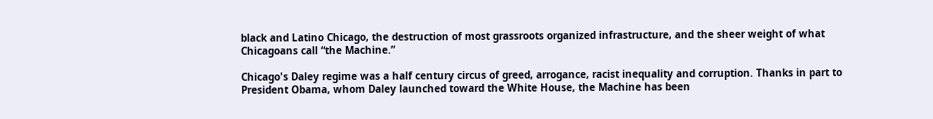black and Latino Chicago, the destruction of most grassroots organized infrastructure, and the sheer weight of what Chicagoans call “the Machine.”

Chicago's Daley regime was a half century circus of greed, arrogance, racist inequality and corruption. Thanks in part to President Obama, whom Daley launched toward the White House, the Machine has been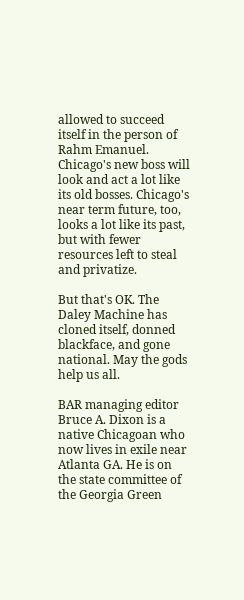allowed to succeed itself in the person of Rahm Emanuel. Chicago's new boss will look and act a lot like its old bosses. Chicago's near term future, too, looks a lot like its past, but with fewer resources left to steal and privatize.

But that's OK. The Daley Machine has cloned itself, donned blackface, and gone national. May the gods help us all.

BAR managing editor Bruce A. Dixon is a native Chicagoan who now lives in exile near Atlanta GA. He is on the state committee of the Georgia Green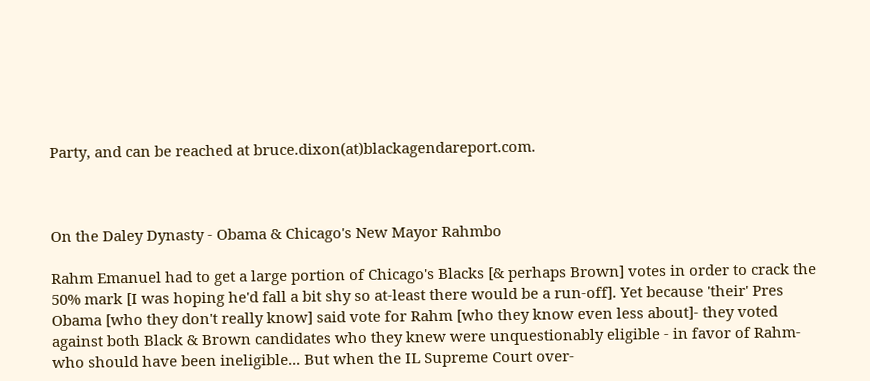Party, and can be reached at bruce.dixon(at)blackagendareport.com.



On the Daley Dynasty - Obama & Chicago's New Mayor Rahmbo

Rahm Emanuel had to get a large portion of Chicago's Blacks [& perhaps Brown] votes in order to crack the 50% mark [I was hoping he'd fall a bit shy so at-least there would be a run-off]. Yet because 'their' Pres Obama [who they don't really know] said vote for Rahm [who they know even less about]- they voted against both Black & Brown candidates who they knew were unquestionably eligible - in favor of Rahm- who should have been ineligible... But when the IL Supreme Court over-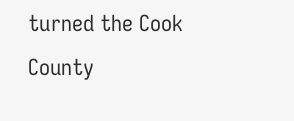turned the Cook County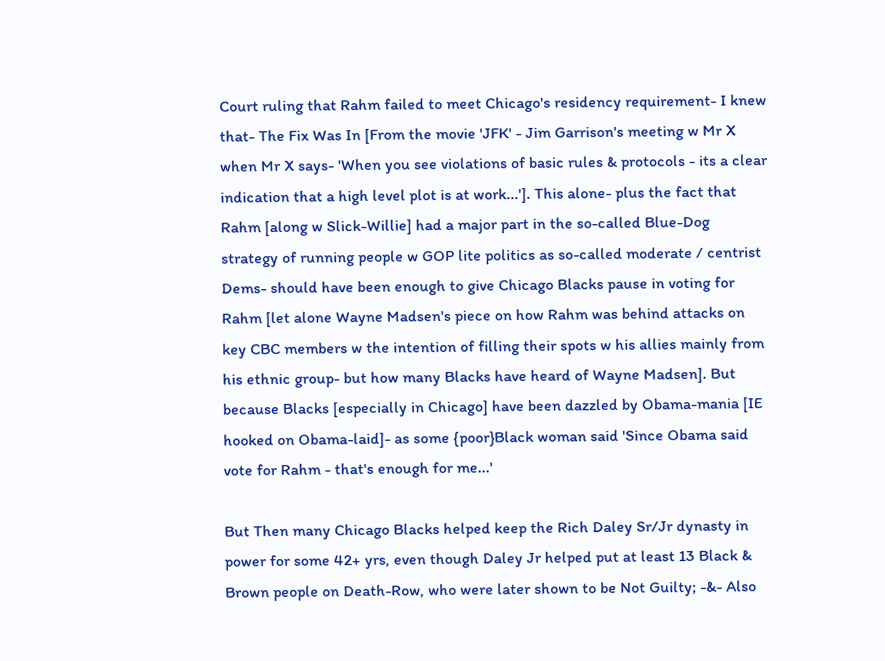Court ruling that Rahm failed to meet Chicago's residency requirement- I knew that- The Fix Was In [From the movie 'JFK' - Jim Garrison's meeting w Mr X when Mr X says- 'When you see violations of basic rules & protocols - its a clear indication that a high level plot is at work...']. This alone- plus the fact that Rahm [along w Slick-Willie] had a major part in the so-called Blue-Dog strategy of running people w GOP lite politics as so-called moderate / centrist Dems- should have been enough to give Chicago Blacks pause in voting for Rahm [let alone Wayne Madsen's piece on how Rahm was behind attacks on key CBC members w the intention of filling their spots w his allies mainly from his ethnic group- but how many Blacks have heard of Wayne Madsen]. But because Blacks [especially in Chicago] have been dazzled by Obama-mania [IE hooked on Obama-laid]- as some {poor}Black woman said 'Since Obama said vote for Rahm - that's enough for me...'

But Then many Chicago Blacks helped keep the Rich Daley Sr/Jr dynasty in power for some 42+ yrs, even though Daley Jr helped put at least 13 Black & Brown people on Death-Row, who were later shown to be Not Guilty; -&- Also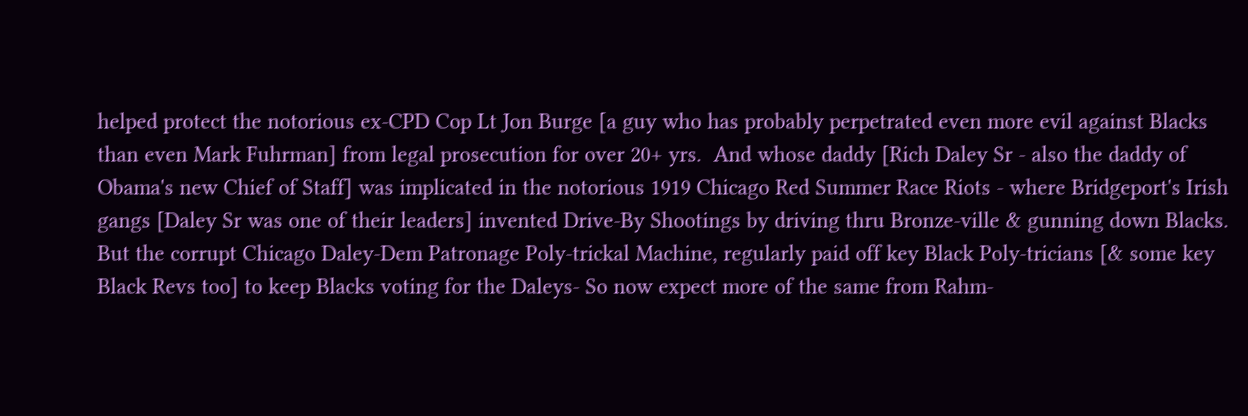helped protect the notorious ex-CPD Cop Lt Jon Burge [a guy who has probably perpetrated even more evil against Blacks than even Mark Fuhrman] from legal prosecution for over 20+ yrs.  And whose daddy [Rich Daley Sr - also the daddy of Obama's new Chief of Staff] was implicated in the notorious 1919 Chicago Red Summer Race Riots - where Bridgeport's Irish gangs [Daley Sr was one of their leaders] invented Drive-By Shootings by driving thru Bronze-ville & gunning down Blacks. But the corrupt Chicago Daley-Dem Patronage Poly-trickal Machine, regularly paid off key Black Poly-tricians [& some key Black Revs too] to keep Blacks voting for the Daleys- So now expect more of the same from Rahm-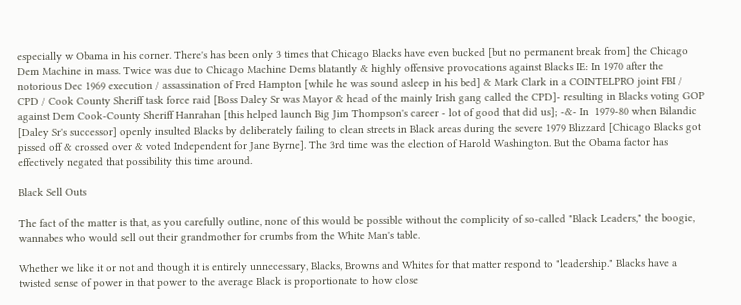especially w Obama in his corner. There's has been only 3 times that Chicago Blacks have even bucked [but no permanent break from] the Chicago Dem Machine in mass. Twice was due to Chicago Machine Dems blatantly & highly offensive provocations against Blacks IE: In 1970 after the notorious Dec 1969 execution / assassination of Fred Hampton [while he was sound asleep in his bed] & Mark Clark in a COINTELPRO joint FBI / CPD / Cook County Sheriff task force raid [Boss Daley Sr was Mayor & head of the mainly Irish gang called the CPD]- resulting in Blacks voting GOP against Dem Cook-County Sheriff Hanrahan [this helped launch Big Jim Thompson's career - lot of good that did us]; -&- In  1979-80 when Bilandic [Daley Sr's successor] openly insulted Blacks by deliberately failing to clean streets in Black areas during the severe 1979 Blizzard [Chicago Blacks got pissed off & crossed over & voted Independent for Jane Byrne]. The 3rd time was the election of Harold Washington. But the Obama factor has effectively negated that possibility this time around.

Black Sell Outs

The fact of the matter is that, as you carefully outline, none of this would be possible without the complicity of so-called "Black Leaders," the boogie, wannabes who would sell out their grandmother for crumbs from the White Man's table.

Whether we like it or not and though it is entirely unnecessary, Blacks, Browns and Whites for that matter respond to "leadership." Blacks have a twisted sense of power in that power to the average Black is proportionate to how close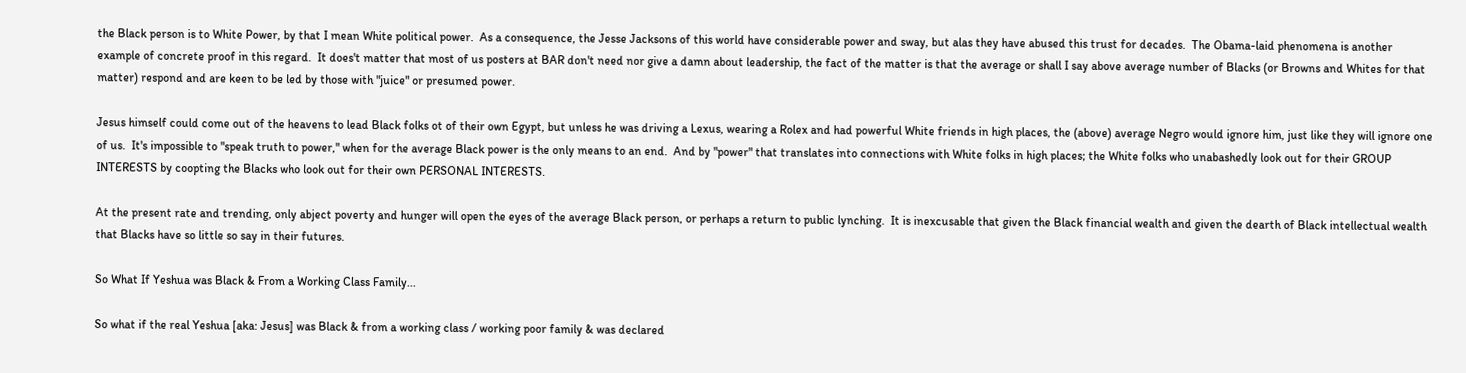the Black person is to White Power, by that I mean White political power.  As a consequence, the Jesse Jacksons of this world have considerable power and sway, but alas they have abused this trust for decades.  The Obama-laid phenomena is another example of concrete proof in this regard.  It does't matter that most of us posters at BAR don't need nor give a damn about leadership, the fact of the matter is that the average or shall I say above average number of Blacks (or Browns and Whites for that matter) respond and are keen to be led by those with "juice" or presumed power.

Jesus himself could come out of the heavens to lead Black folks ot of their own Egypt, but unless he was driving a Lexus, wearing a Rolex and had powerful White friends in high places, the (above) average Negro would ignore him, just like they will ignore one of us.  It's impossible to "speak truth to power," when for the average Black power is the only means to an end.  And by "power" that translates into connections with White folks in high places; the White folks who unabashedly look out for their GROUP INTERESTS by coopting the Blacks who look out for their own PERSONAL INTERESTS.

At the present rate and trending, only abject poverty and hunger will open the eyes of the average Black person, or perhaps a return to public lynching.  It is inexcusable that given the Black financial wealth and given the dearth of Black intellectual wealth that Blacks have so little so say in their futures.

So What If Yeshua was Black & From a Working Class Family...

So what if the real Yeshua [aka: Jesus] was Black & from a working class / working poor family & was declared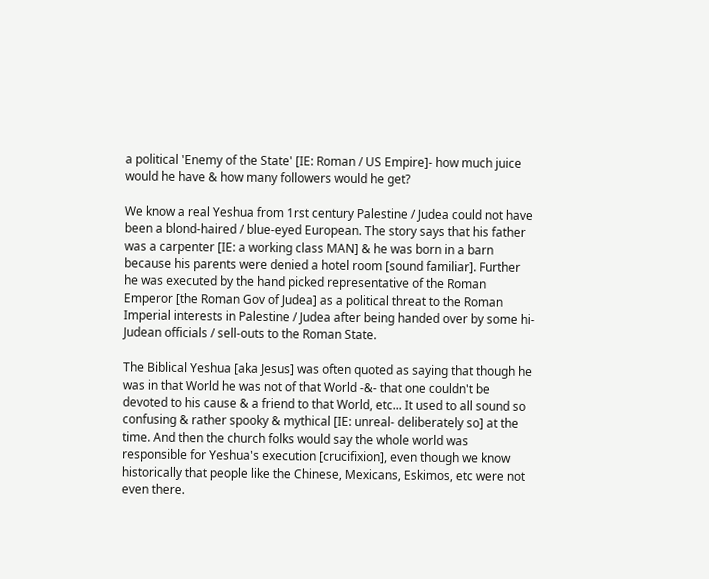a political 'Enemy of the State' [IE: Roman / US Empire]- how much juice would he have & how many followers would he get?

We know a real Yeshua from 1rst century Palestine / Judea could not have been a blond-haired / blue-eyed European. The story says that his father was a carpenter [IE: a working class MAN] & he was born in a barn because his parents were denied a hotel room [sound familiar]. Further he was executed by the hand picked representative of the Roman Emperor [the Roman Gov of Judea] as a political threat to the Roman Imperial interests in Palestine / Judea after being handed over by some hi-Judean officials / sell-outs to the Roman State.

The Biblical Yeshua [aka Jesus] was often quoted as saying that though he was in that World he was not of that World -&- that one couldn't be devoted to his cause & a friend to that World, etc... It used to all sound so confusing & rather spooky & mythical [IE: unreal- deliberately so] at the time. And then the church folks would say the whole world was responsible for Yeshua's execution [crucifixion], even though we know historically that people like the Chinese, Mexicans, Eskimos, etc were not even there.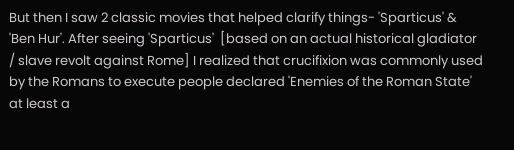But then I saw 2 classic movies that helped clarify things- 'Sparticus' & 'Ben Hur'. After seeing 'Sparticus'  [based on an actual historical gladiator / slave revolt against Rome] I realized that crucifixion was commonly used by the Romans to execute people declared 'Enemies of the Roman State' at least a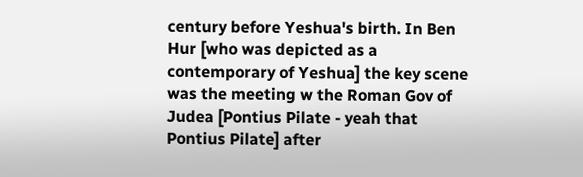century before Yeshua's birth. In Ben Hur [who was depicted as a contemporary of Yeshua] the key scene was the meeting w the Roman Gov of Judea [Pontius Pilate - yeah that Pontius Pilate] after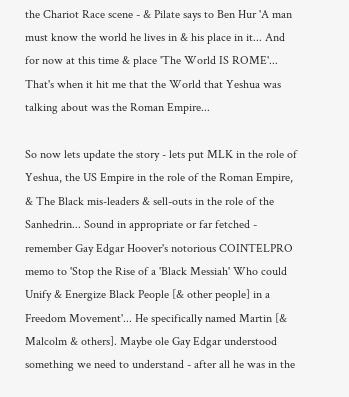the Chariot Race scene - & Pilate says to Ben Hur 'A man must know the world he lives in & his place in it... And for now at this time & place 'The World IS ROME'...  That's when it hit me that the World that Yeshua was talking about was the Roman Empire...

So now lets update the story - lets put MLK in the role of Yeshua, the US Empire in the role of the Roman Empire, & The Black mis-leaders & sell-outs in the role of the Sanhedrin... Sound in appropriate or far fetched - remember Gay Edgar Hoover's notorious COINTELPRO memo to 'Stop the Rise of a 'Black Messiah' Who could Unify & Energize Black People [& other people] in a Freedom Movement'... He specifically named Martin [& Malcolm & others]. Maybe ole Gay Edgar understood something we need to understand - after all he was in the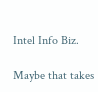Intel Info Biz.

Maybe that takes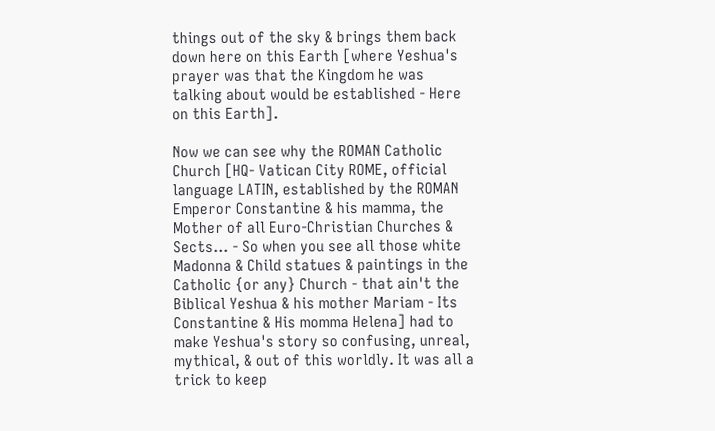things out of the sky & brings them back down here on this Earth [where Yeshua's prayer was that the Kingdom he was talking about would be established - Here on this Earth].

Now we can see why the ROMAN Catholic Church [HQ- Vatican City ROME, official language LATIN, established by the ROMAN Emperor Constantine & his mamma, the Mother of all Euro-Christian Churches & Sects... - So when you see all those white Madonna & Child statues & paintings in the Catholic {or any} Church - that ain't the Biblical Yeshua & his mother Mariam - Its Constantine & His momma Helena] had to make Yeshua's story so confusing, unreal, mythical, & out of this worldly. It was all a trick to keep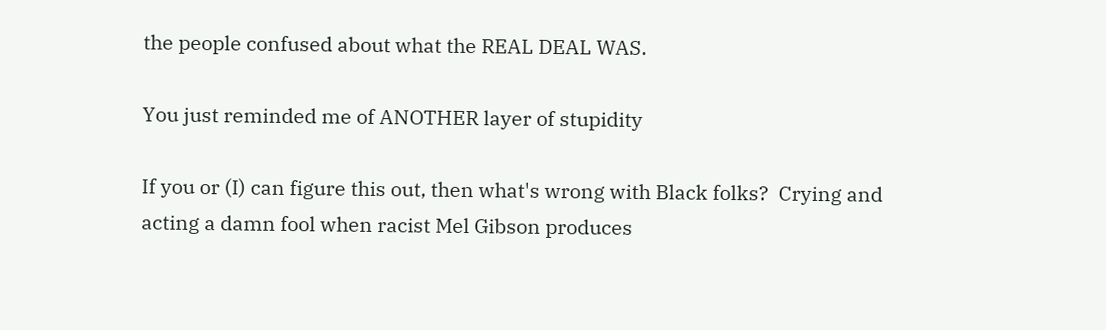the people confused about what the REAL DEAL WAS.

You just reminded me of ANOTHER layer of stupidity

If you or (I) can figure this out, then what's wrong with Black folks?  Crying and acting a damn fool when racist Mel Gibson produces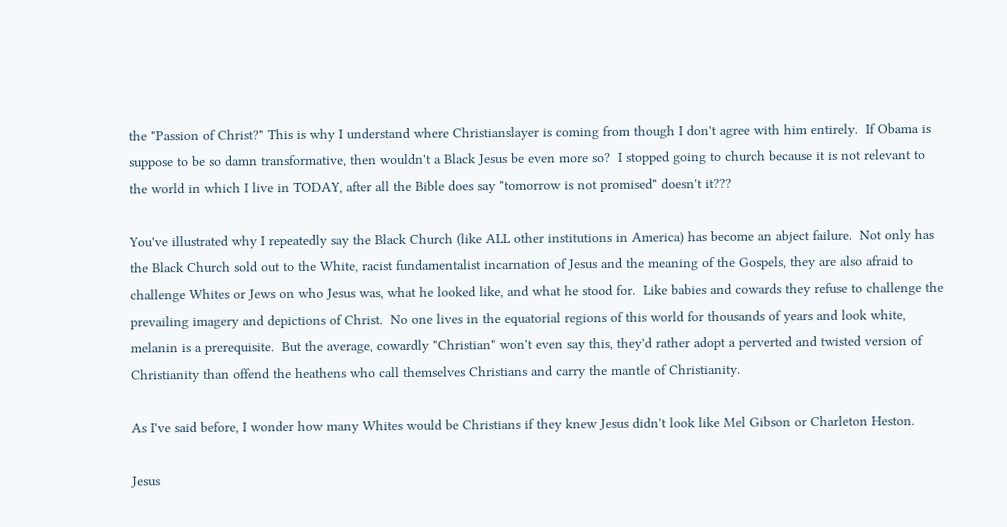the "Passion of Christ?" This is why I understand where Christianslayer is coming from though I don't agree with him entirely.  If Obama is suppose to be so damn transformative, then wouldn't a Black Jesus be even more so?  I stopped going to church because it is not relevant to the world in which I live in TODAY, after all the Bible does say "tomorrow is not promised" doesn't it???

You've illustrated why I repeatedly say the Black Church (like ALL other institutions in America) has become an abject failure.  Not only has the Black Church sold out to the White, racist fundamentalist incarnation of Jesus and the meaning of the Gospels, they are also afraid to challenge Whites or Jews on who Jesus was, what he looked like, and what he stood for.  Like babies and cowards they refuse to challenge the prevailing imagery and depictions of Christ.  No one lives in the equatorial regions of this world for thousands of years and look white, melanin is a prerequisite.  But the average, cowardly "Christian" won't even say this, they'd rather adopt a perverted and twisted version of Christianity than offend the heathens who call themselves Christians and carry the mantle of Christianity.

As I've said before, I wonder how many Whites would be Christians if they knew Jesus didn't look like Mel Gibson or Charleton Heston.

Jesus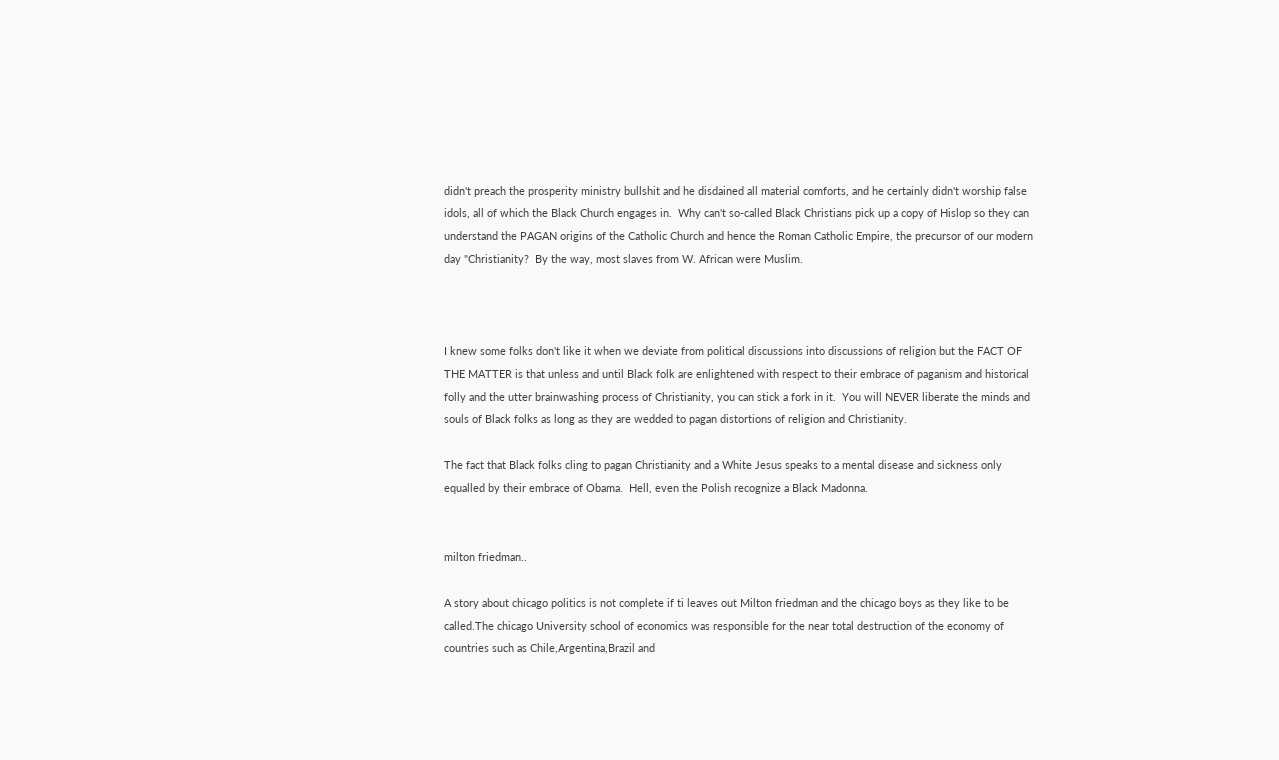didn't preach the prosperity ministry bullshit and he disdained all material comforts, and he certainly didn't worship false idols, all of which the Black Church engages in.  Why can't so-called Black Christians pick up a copy of Hislop so they can understand the PAGAN origins of the Catholic Church and hence the Roman Catholic Empire, the precursor of our modern day "Christianity?  By the way, most slaves from W. African were Muslim.



I knew some folks don't like it when we deviate from political discussions into discussions of religion but the FACT OF THE MATTER is that unless and until Black folk are enlightened with respect to their embrace of paganism and historical folly and the utter brainwashing process of Christianity, you can stick a fork in it.  You will NEVER liberate the minds and souls of Black folks as long as they are wedded to pagan distortions of religion and Christianity.

The fact that Black folks cling to pagan Christianity and a White Jesus speaks to a mental disease and sickness only equalled by their embrace of Obama.  Hell, even the Polish recognize a Black Madonna.


milton friedman..

A story about chicago politics is not complete if ti leaves out Milton friedman and the chicago boys as they like to be called.The chicago University school of economics was responsible for the near total destruction of the economy of countries such as Chile,Argentina,Brazil and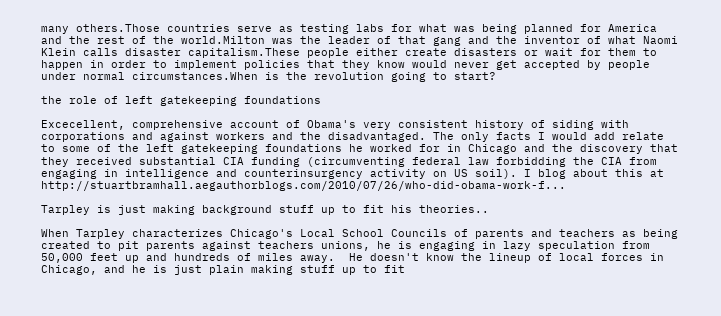many others.Those countries serve as testing labs for what was being planned for America and the rest of the world.Milton was the leader of that gang and the inventor of what Naomi Klein calls disaster capitalism.These people either create disasters or wait for them to happen in order to implement policies that they know would never get accepted by people under normal circumstances.When is the revolution going to start?

the role of left gatekeeping foundations

Excecellent, comprehensive account of Obama's very consistent history of siding with corporations and against workers and the disadvantaged. The only facts I would add relate to some of the left gatekeeping foundations he worked for in Chicago and the discovery that they received substantial CIA funding (circumventing federal law forbidding the CIA from engaging in intelligence and counterinsurgency activity on US soil). I blog about this at http://stuartbramhall.aegauthorblogs.com/2010/07/26/who-did-obama-work-f...

Tarpley is just making background stuff up to fit his theories..

When Tarpley characterizes Chicago's Local School Councils of parents and teachers as being created to pit parents against teachers unions, he is engaging in lazy speculation from 50,000 feet up and hundreds of miles away.  He doesn't know the lineup of local forces in Chicago, and he is just plain making stuff up to fit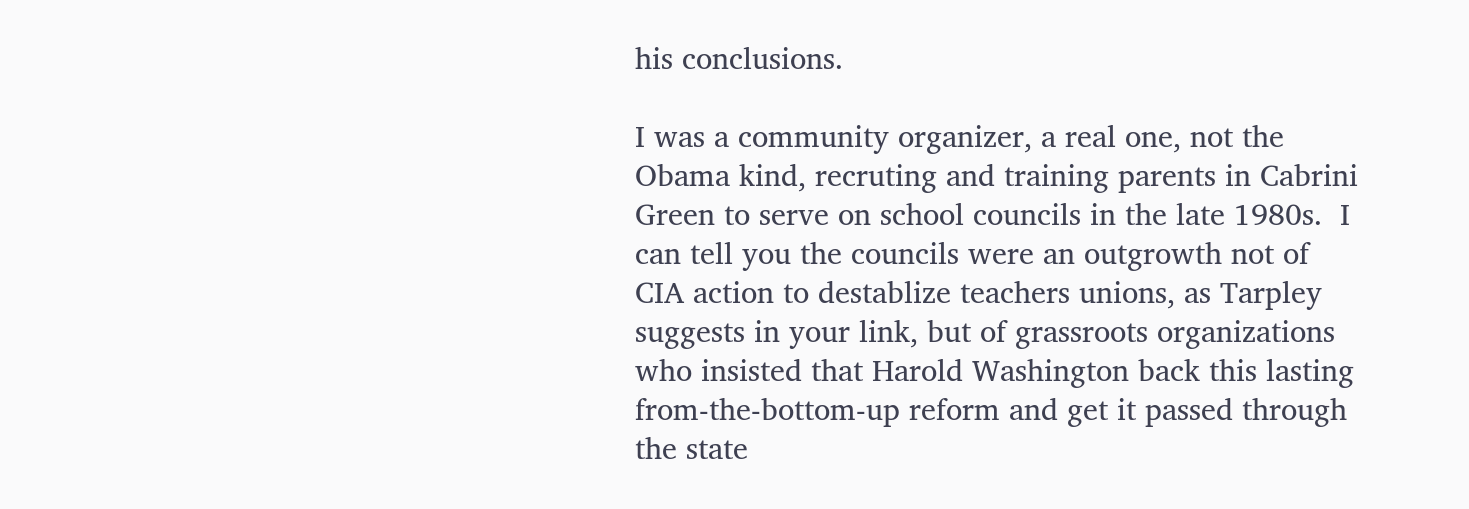his conclusions.

I was a community organizer, a real one, not the Obama kind, recruting and training parents in Cabrini Green to serve on school councils in the late 1980s.  I can tell you the councils were an outgrowth not of CIA action to destablize teachers unions, as Tarpley suggests in your link, but of grassroots organizations who insisted that Harold Washington back this lasting from-the-bottom-up reform and get it passed through the state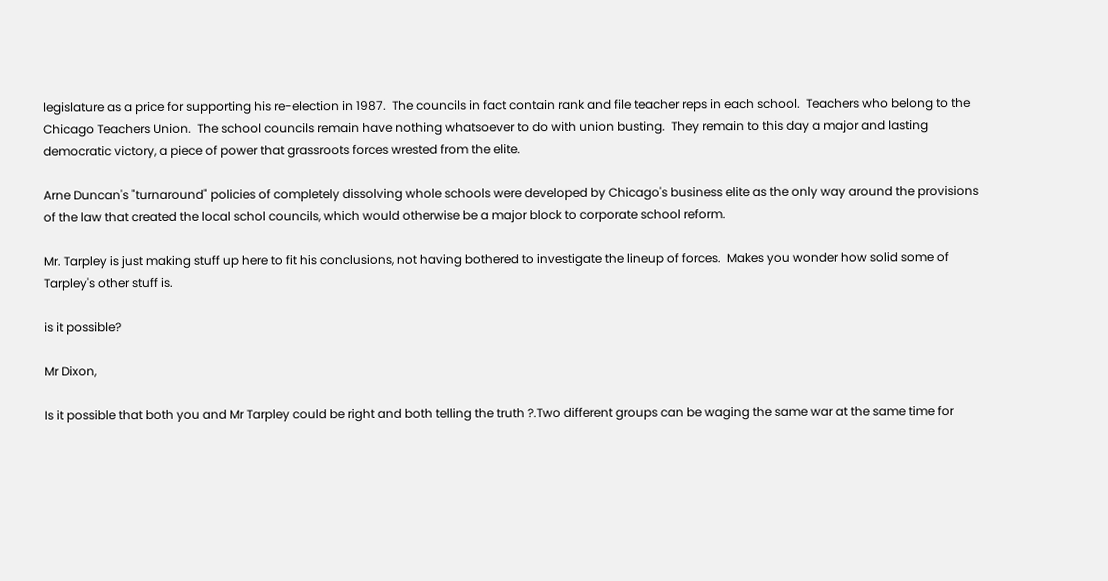legislature as a price for supporting his re-election in 1987.  The councils in fact contain rank and file teacher reps in each school.  Teachers who belong to the Chicago Teachers Union.  The school councils remain have nothing whatsoever to do with union busting.  They remain to this day a major and lasting democratic victory, a piece of power that grassroots forces wrested from the elite.

Arne Duncan's "turnaround" policies of completely dissolving whole schools were developed by Chicago's business elite as the only way around the provisions of the law that created the local schol councils, which would otherwise be a major block to corporate school reform.

Mr. Tarpley is just making stuff up here to fit his conclusions, not having bothered to investigate the lineup of forces.  Makes you wonder how solid some of Tarpley's other stuff is.

is it possible?

Mr Dixon,

Is it possible that both you and Mr Tarpley could be right and both telling the truth ?.Two different groups can be waging the same war at the same time for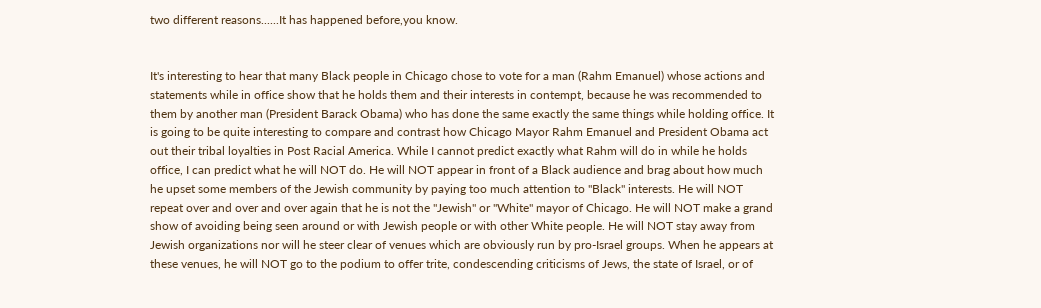two different reasons......It has happened before,you know.


It's interesting to hear that many Black people in Chicago chose to vote for a man (Rahm Emanuel) whose actions and statements while in office show that he holds them and their interests in contempt, because he was recommended to them by another man (President Barack Obama) who has done the same exactly the same things while holding office. It is going to be quite interesting to compare and contrast how Chicago Mayor Rahm Emanuel and President Obama act out their tribal loyalties in Post Racial America. While I cannot predict exactly what Rahm will do in while he holds office, I can predict what he will NOT do. He will NOT appear in front of a Black audience and brag about how much he upset some members of the Jewish community by paying too much attention to "Black" interests. He will NOT repeat over and over and over again that he is not the "Jewish" or "White" mayor of Chicago. He will NOT make a grand show of avoiding being seen around or with Jewish people or with other White people. He will NOT stay away from Jewish organizations nor will he steer clear of venues which are obviously run by pro-Israel groups. When he appears at these venues, he will NOT go to the podium to offer trite, condescending criticisms of Jews, the state of Israel, or of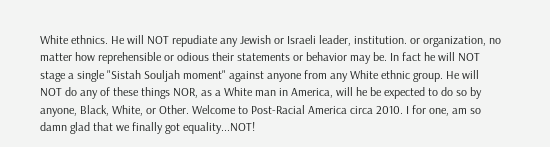White ethnics. He will NOT repudiate any Jewish or Israeli leader, institution. or organization, no matter how reprehensible or odious their statements or behavior may be. In fact he will NOT stage a single "Sistah Souljah moment" against anyone from any White ethnic group. He will NOT do any of these things NOR, as a White man in America, will he be expected to do so by anyone, Black, White, or Other. Welcome to Post-Racial America circa 2010. I for one, am so damn glad that we finally got equality...NOT!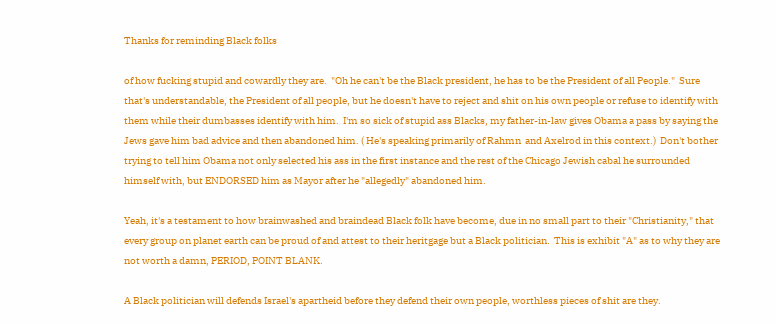Thanks for reminding Black folks

of how fucking stupid and cowardly they are.  "Oh he can't be the Black president, he has to be the President of all People."  Sure that's understandable, the President of all people, but he doesn't have to reject and shit on his own people or refuse to identify with them while their dumbasses identify with him.  I'm so sick of stupid ass Blacks, my father-in-law gives Obama a pass by saying the Jews gave him bad advice and then abandoned him. ( He's speaking primarily of Rahmn  and Axelrod in this context.)  Don't bother trying to tell him Obama not only selected his ass in the first instance and the rest of the Chicago Jewish cabal he surrounded himself with, but ENDORSED him as Mayor after he "allegedly" abandoned him.

Yeah, it's a testament to how brainwashed and braindead Black folk have become, due in no small part to their "Christianity," that every group on planet earth can be proud of and attest to their heritgage but a Black politician.  This is exhibit "A" as to why they are not worth a damn, PERIOD, POINT BLANK.

A Black politician will defends Israel's apartheid before they defend their own people, worthless pieces of shit are they.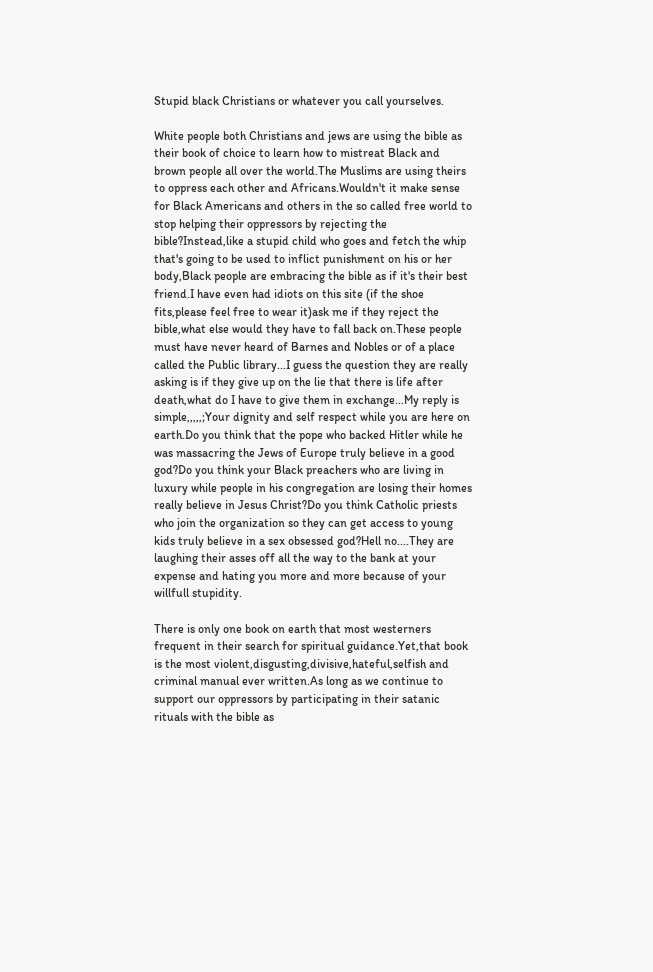Stupid black Christians or whatever you call yourselves.

White people both Christians and jews are using the bible as their book of choice to learn how to mistreat Black and brown people all over the world.The Muslims are using theirs to oppress each other and Africans.Wouldn't it make sense for Black Americans and others in the so called free world to stop helping their oppressors by rejecting the bible?Instead,like a stupid child who goes and fetch the whip that's going to be used to inflict punishment on his or her body,Black people are embracing the bible as if it's their best friend.I have even had idiots on this site (if the shoe fits,please feel free to wear it)ask me if they reject the bible,what else would they have to fall back on.These people must have never heard of Barnes and Nobles or of a place called the Public library...I guess the question they are really asking is if they give up on the lie that there is life after death,what do I have to give them in exchange...My reply is simple,,,,,;Your dignity and self respect while you are here on earth.Do you think that the pope who backed Hitler while he was massacring the Jews of Europe truly believe in a good god?Do you think your Black preachers who are living in luxury while people in his congregation are losing their homes really believe in Jesus Christ?Do you think Catholic priests who join the organization so they can get access to young kids truly believe in a sex obsessed god?Hell no....They are laughing their asses off all the way to the bank at your expense and hating you more and more because of your willfull stupidity.

There is only one book on earth that most westerners frequent in their search for spiritual guidance.Yet,that book is the most violent,disgusting,divisive,hateful,selfish and criminal manual ever written.As long as we continue to support our oppressors by participating in their satanic rituals with the bible as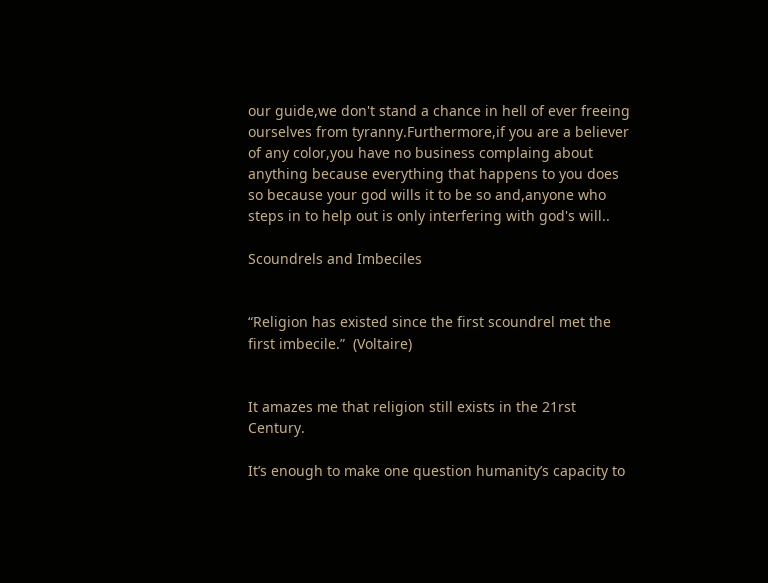our guide,we don't stand a chance in hell of ever freeing ourselves from tyranny.Furthermore,if you are a believer of any color,you have no business complaing about anything because everything that happens to you does so because your god wills it to be so and,anyone who steps in to help out is only interfering with god's will..

Scoundrels and Imbeciles


“Religion has existed since the first scoundrel met the first imbecile.”  (Voltaire)


It amazes me that religion still exists in the 21rst Century.

It’s enough to make one question humanity’s capacity to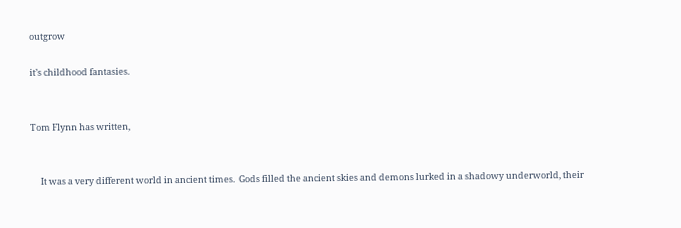outgrow

it’s childhood fantasies.


Tom Flynn has written,


     It was a very different world in ancient times.  Gods filled the ancient skies and demons lurked in a shadowy underworld, their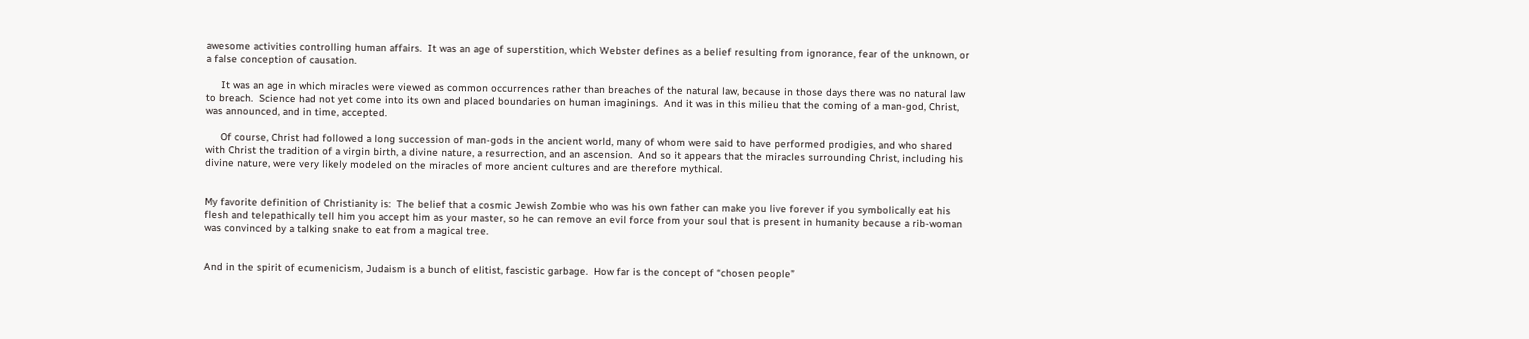awesome activities controlling human affairs.  It was an age of superstition, which Webster defines as a belief resulting from ignorance, fear of the unknown, or a false conception of causation.

     It was an age in which miracles were viewed as common occurrences rather than breaches of the natural law, because in those days there was no natural law to breach.  Science had not yet come into its own and placed boundaries on human imaginings.  And it was in this milieu that the coming of a man-god, Christ, was announced, and in time, accepted.

     Of course, Christ had followed a long succession of man-gods in the ancient world, many of whom were said to have performed prodigies, and who shared with Christ the tradition of a virgin birth, a divine nature, a resurrection, and an ascension.  And so it appears that the miracles surrounding Christ, including his divine nature, were very likely modeled on the miracles of more ancient cultures and are therefore mythical.


My favorite definition of Christianity is:  The belief that a cosmic Jewish Zombie who was his own father can make you live forever if you symbolically eat his flesh and telepathically tell him you accept him as your master, so he can remove an evil force from your soul that is present in humanity because a rib-woman was convinced by a talking snake to eat from a magical tree.


And in the spirit of ecumenicism, Judaism is a bunch of elitist, fascistic garbage.  How far is the concept of “chosen people”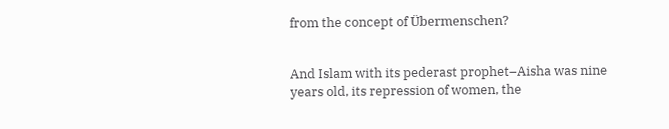from the concept of Übermenschen?


And Islam with its pederast prophet–Aisha was nine years old, its repression of women, the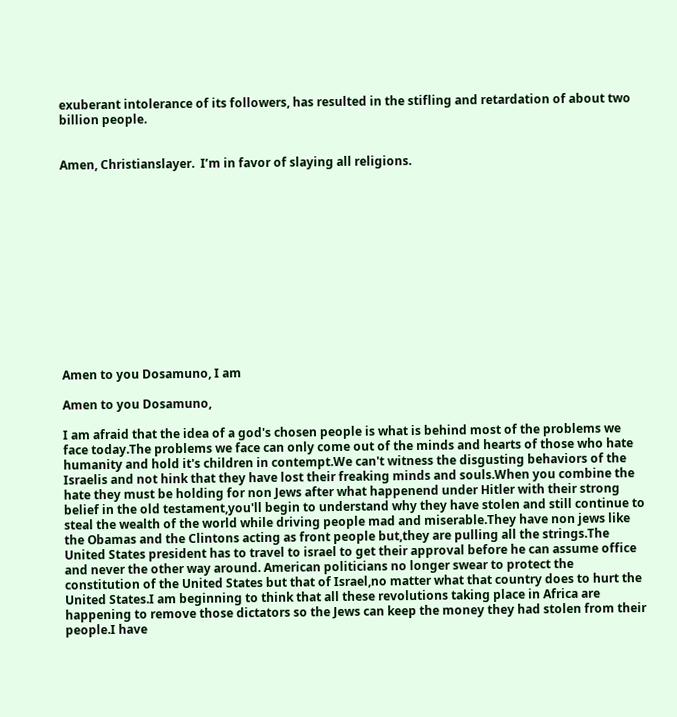exuberant intolerance of its followers, has resulted in the stifling and retardation of about two billion people.


Amen, Christianslayer.  I’m in favor of slaying all religions.













Amen to you Dosamuno, I am

Amen to you Dosamuno,

I am afraid that the idea of a god's chosen people is what is behind most of the problems we face today.The problems we face can only come out of the minds and hearts of those who hate humanity and hold it's children in contempt.We can't witness the disgusting behaviors of the Israelis and not hink that they have lost their freaking minds and souls.When you combine the hate they must be holding for non Jews after what happenend under Hitler with their strong belief in the old testament,you'll begin to understand why they have stolen and still continue to steal the wealth of the world while driving people mad and miserable.They have non jews like the Obamas and the Clintons acting as front people but,they are pulling all the strings.The United States president has to travel to israel to get their approval before he can assume office and never the other way around. American politicians no longer swear to protect the constitution of the United States but that of Israel,no matter what that country does to hurt the United States.I am beginning to think that all these revolutions taking place in Africa are happening to remove those dictators so the Jews can keep the money they had stolen from their people.I have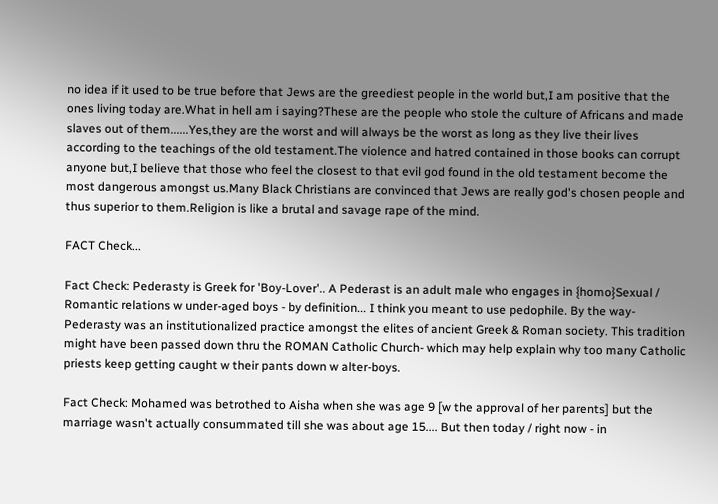no idea if it used to be true before that Jews are the greediest people in the world but,I am positive that the ones living today are.What in hell am i saying?These are the people who stole the culture of Africans and made slaves out of them......Yes,they are the worst and will always be the worst as long as they live their lives according to the teachings of the old testament.The violence and hatred contained in those books can corrupt anyone but,I believe that those who feel the closest to that evil god found in the old testament become the most dangerous amongst us.Many Black Christians are convinced that Jews are really god's chosen people and thus superior to them.Religion is like a brutal and savage rape of the mind.

FACT Check...

Fact Check: Pederasty is Greek for 'Boy-Lover'.. A Pederast is an adult male who engages in {homo}Sexual / Romantic relations w under-aged boys - by definition... I think you meant to use pedophile. By the way- Pederasty was an institutionalized practice amongst the elites of ancient Greek & Roman society. This tradition might have been passed down thru the ROMAN Catholic Church- which may help explain why too many Catholic priests keep getting caught w their pants down w alter-boys.

Fact Check: Mohamed was betrothed to Aisha when she was age 9 [w the approval of her parents] but the marriage wasn't actually consummated till she was about age 15.... But then today / right now - in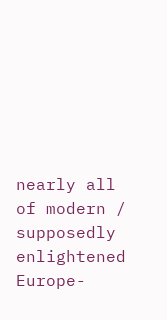nearly all of modern / supposedly enlightened Europe-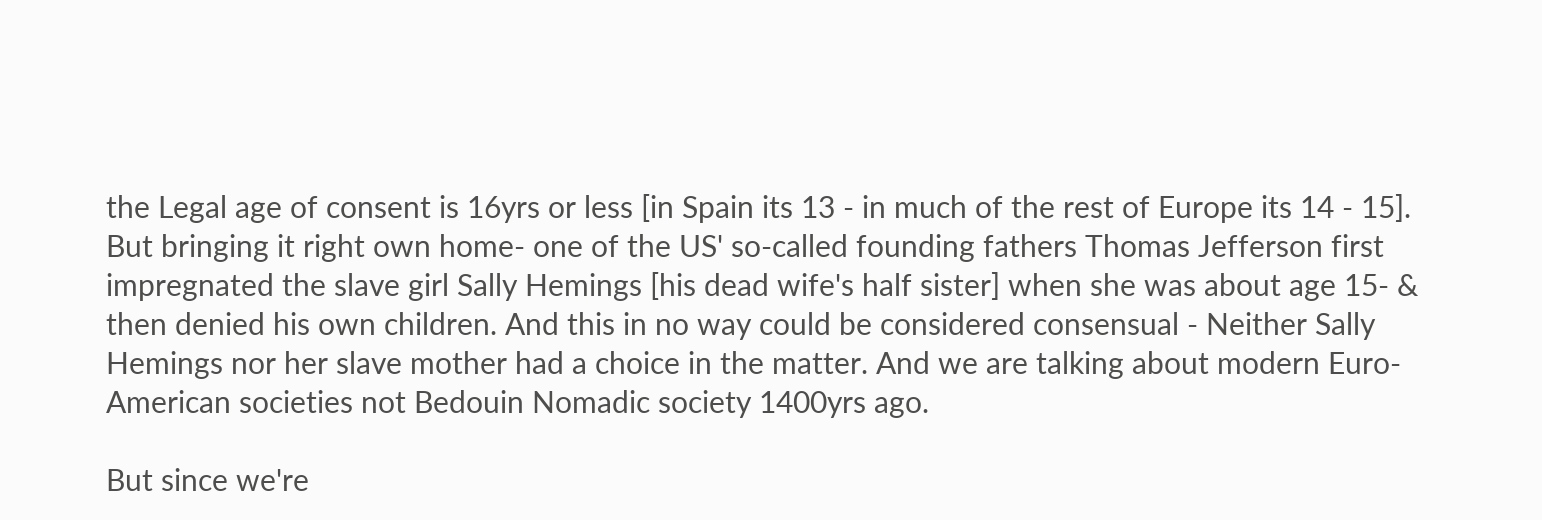the Legal age of consent is 16yrs or less [in Spain its 13 - in much of the rest of Europe its 14 - 15]. But bringing it right own home- one of the US' so-called founding fathers Thomas Jefferson first impregnated the slave girl Sally Hemings [his dead wife's half sister] when she was about age 15- & then denied his own children. And this in no way could be considered consensual - Neither Sally Hemings nor her slave mother had a choice in the matter. And we are talking about modern Euro-American societies not Bedouin Nomadic society 1400yrs ago.

But since we're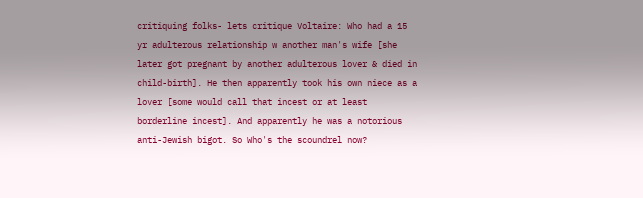critiquing folks- lets critique Voltaire: Who had a 15 yr adulterous relationship w another man's wife [she later got pregnant by another adulterous lover & died in child-birth]. He then apparently took his own niece as a lover [some would call that incest or at least borderline incest]. And apparently he was a notorious anti-Jewish bigot. So Who's the scoundrel now?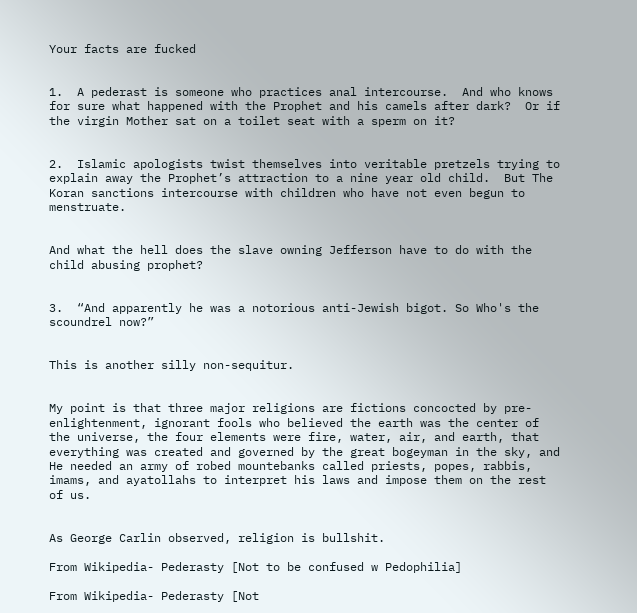Your facts are fucked


1.  A pederast is someone who practices anal intercourse.  And who knows for sure what happened with the Prophet and his camels after dark?  Or if the virgin Mother sat on a toilet seat with a sperm on it?


2.  Islamic apologists twist themselves into veritable pretzels trying to explain away the Prophet’s attraction to a nine year old child.  But The Koran sanctions intercourse with children who have not even begun to menstruate.


And what the hell does the slave owning Jefferson have to do with the child abusing prophet?


3.  “And apparently he was a notorious anti-Jewish bigot. So Who's the scoundrel now?”


This is another silly non-sequitur.


My point is that three major religions are fictions concocted by pre-enlightenment, ignorant fools who believed the earth was the center of the universe, the four elements were fire, water, air, and earth, that everything was created and governed by the great bogeyman in the sky, and He needed an army of robed mountebanks called priests, popes, rabbis, imams, and ayatollahs to interpret his laws and impose them on the rest of us.


As George Carlin observed, religion is bullshit.

From Wikipedia- Pederasty [Not to be confused w Pedophilia]

From Wikipedia- Pederasty [Not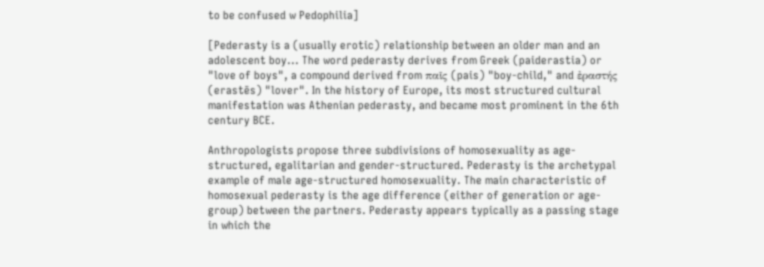to be confused w Pedophilia]

[Pederasty is a (usually erotic) relationship between an older man and an adolescent boy... The word pederasty derives from Greek (paiderastia) or "love of boys", a compound derived from παῖς (pais) "boy-child," and ἐραστής (erastēs) "lover". In the history of Europe, its most structured cultural manifestation was Athenian pederasty, and became most prominent in the 6th century BCE.

Anthropologists propose three subdivisions of homosexuality as age-structured, egalitarian and gender-structured. Pederasty is the archetypal example of male age-structured homosexuality. The main characteristic of homosexual pederasty is the age difference (either of generation or age-group) between the partners. Pederasty appears typically as a passing stage in which the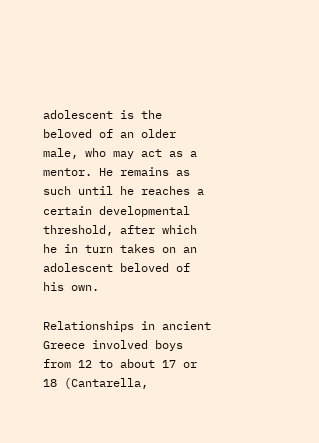adolescent is the beloved of an older male, who may act as a mentor. He remains as such until he reaches a certain developmental threshold, after which he in turn takes on an adolescent beloved of his own.

Relationships in ancient Greece involved boys from 12 to about 17 or 18 (Cantarella,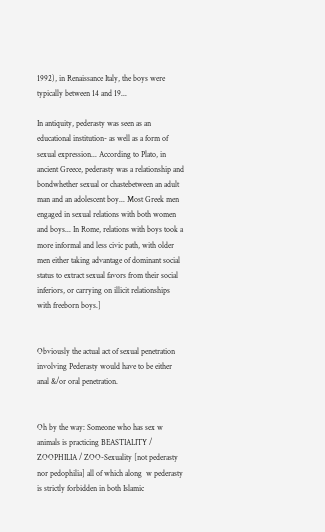1992), in Renaissance Italy, the boys were typically between 14 and 19...

In antiquity, pederasty was seen as an educational institution- as well as a form of sexual expression... According to Plato, in ancient Greece, pederasty was a relationship and bondwhether sexual or chastebetween an adult man and an adolescent boy... Most Greek men engaged in sexual relations with both women and boys... In Rome, relations with boys took a more informal and less civic path, with older men either taking advantage of dominant social status to extract sexual favors from their social inferiors, or carrying on illicit relationships with freeborn boys.]


Obviously the actual act of sexual penetration involving Pederasty would have to be either anal &/or oral penetration.


Oh by the way: Someone who has sex w animals is practicing BEASTIALITY / ZOOPHILIA / ZOO-Sexuality [not pederasty nor pedophilia] all of which along  w pederasty is strictly forbidden in both Islamic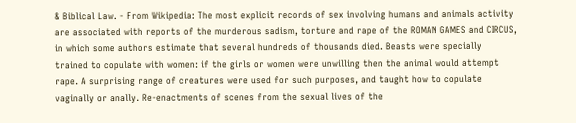& Biblical Law. - From Wikipedia: The most explicit records of sex involving humans and animals activity are associated with reports of the murderous sadism, torture and rape of the ROMAN GAMES and CIRCUS, in which some authors estimate that several hundreds of thousands died. Beasts were specially trained to copulate with women: if the girls or women were unwilling then the animal would attempt rape. A surprising range of creatures were used for such purposes, and taught how to copulate vaginally or anally. Re-enactments of scenes from the sexual lives of the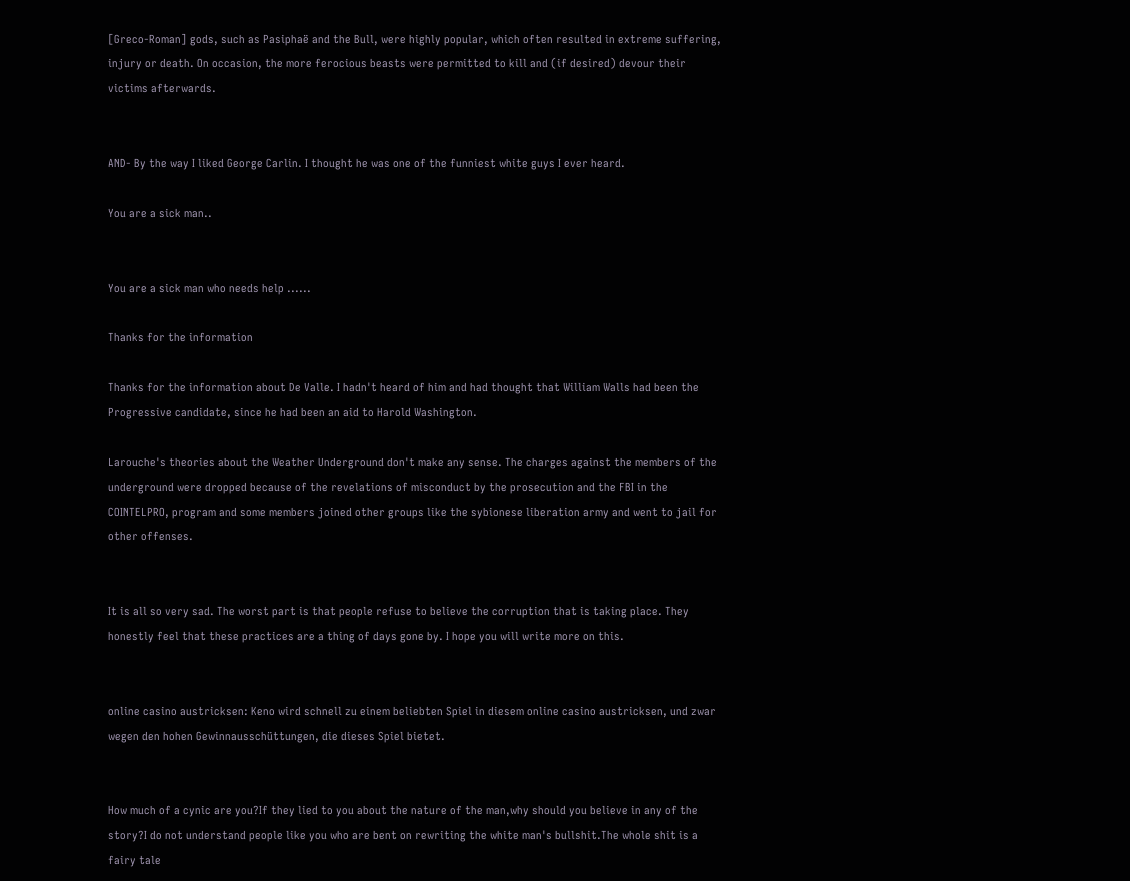[Greco-Roman] gods, such as Pasiphaë and the Bull, were highly popular, which often resulted in extreme suffering, injury or death. On occasion, the more ferocious beasts were permitted to kill and (if desired) devour their victims afterwards.


AND- By the way I liked George Carlin. I thought he was one of the funniest white guys I ever heard.

You are a sick man..


You are a sick man who needs help ......

Thanks for the information

Thanks for the information about De Valle. I hadn't heard of him and had thought that William Walls had been the Progressive candidate, since he had been an aid to Harold Washington.

Larouche's theories about the Weather Underground don't make any sense. The charges against the members of the underground were dropped because of the revelations of misconduct by the prosecution and the FBI in the COINTELPRO, program and some members joined other groups like the sybionese liberation army and went to jail for other offenses.


It is all so very sad. The worst part is that people refuse to believe the corruption that is taking place. They honestly feel that these practices are a thing of days gone by. I hope you will write more on this.


online casino austricksen: Keno wird schnell zu einem beliebten Spiel in diesem online casino austricksen, und zwar wegen den hohen Gewinnausschüttungen, die dieses Spiel bietet.


How much of a cynic are you?If they lied to you about the nature of the man,why should you believe in any of the story?I do not understand people like you who are bent on rewriting the white man's bullshit.The whole shit is a fairy tale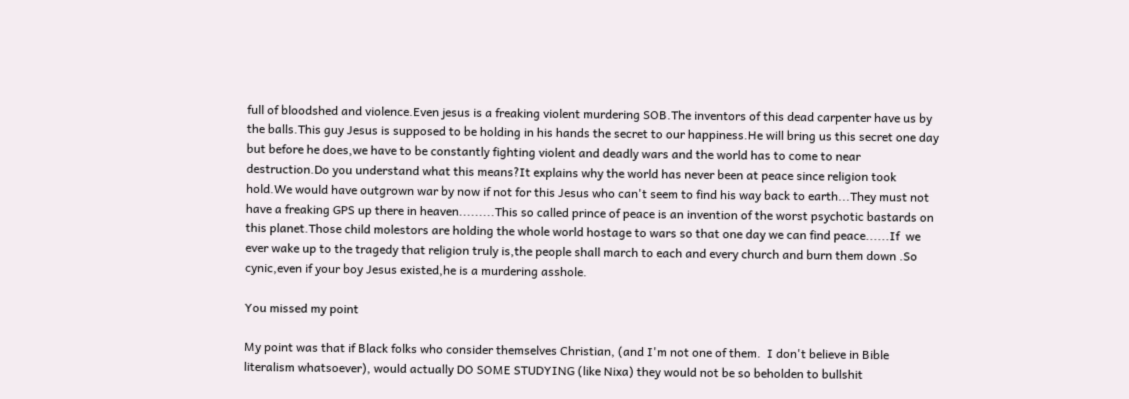full of bloodshed and violence.Even jesus is a freaking violent murdering SOB.The inventors of this dead carpenter have us by the balls.This guy Jesus is supposed to be holding in his hands the secret to our happiness.He will bring us this secret one day but before he does,we have to be constantly fighting violent and deadly wars and the world has to come to near destruction.Do you understand what this means?It explains why the world has never been at peace since religion took hold.We would have outgrown war by now if not for this Jesus who can't seem to find his way back to earth...They must not have a freaking GPS up there in heaven.........This so called prince of peace is an invention of the worst psychotic bastards on this planet.Those child molestors are holding the whole world hostage to wars so that one day we can find peace......If  we ever wake up to the tragedy that religion truly is,the people shall march to each and every church and burn them down .So cynic,even if your boy Jesus existed,he is a murdering asshole.

You missed my point

My point was that if Black folks who consider themselves Christian, (and I'm not one of them.  I don't believe in Bible literalism whatsoever), would actually DO SOME STUDYING (like Nixa) they would not be so beholden to bullshit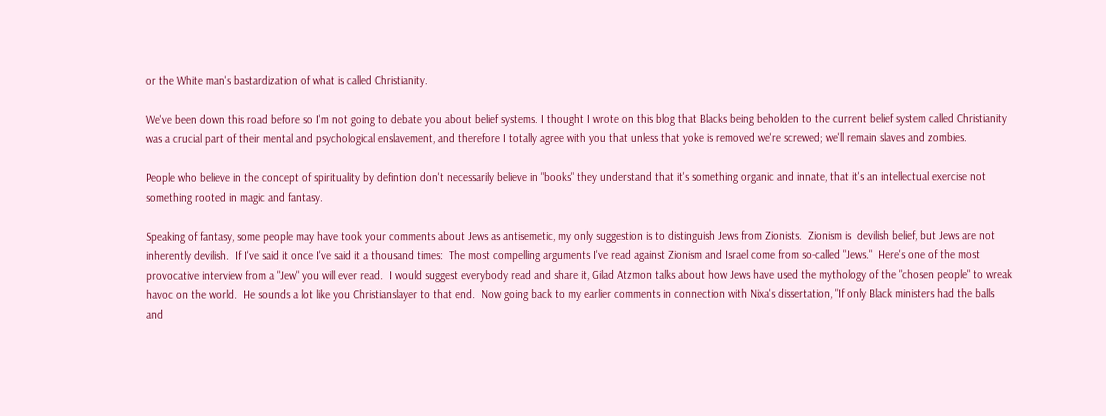or the White man's bastardization of what is called Christianity.

We've been down this road before so I'm not going to debate you about belief systems. I thought I wrote on this blog that Blacks being beholden to the current belief system called Christianity was a crucial part of their mental and psychological enslavement, and therefore I totally agree with you that unless that yoke is removed we're screwed; we'll remain slaves and zombies.

People who believe in the concept of spirituality by defintion don't necessarily believe in "books" they understand that it's something organic and innate, that it's an intellectual exercise not something rooted in magic and fantasy.

Speaking of fantasy, some people may have took your comments about Jews as antisemetic, my only suggestion is to distinguish Jews from Zionists.  Zionism is  devilish belief, but Jews are not inherently devilish.  If I've said it once I've said it a thousand times:  The most compelling arguments I've read against Zionism and Israel come from so-called "Jews."  Here's one of the most provocative interview from a "Jew" you will ever read.  I would suggest everybody read and share it, Gilad Atzmon talks about how Jews have used the mythology of the "chosen people" to wreak havoc on the world.  He sounds a lot like you Christianslayer to that end.  Now going back to my earlier comments in connection with Nixa's dissertation, "If only Black ministers had the balls and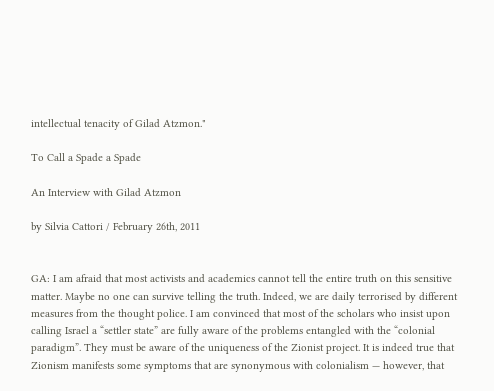intellectual tenacity of Gilad Atzmon."

To Call a Spade a Spade

An Interview with Gilad Atzmon

by Silvia Cattori / February 26th, 2011


GA: I am afraid that most activists and academics cannot tell the entire truth on this sensitive matter. Maybe no one can survive telling the truth. Indeed, we are daily terrorised by different measures from the thought police. I am convinced that most of the scholars who insist upon calling Israel a “settler state” are fully aware of the problems entangled with the “colonial paradigm”. They must be aware of the uniqueness of the Zionist project. It is indeed true that Zionism manifests some symptoms that are synonymous with colonialism — however, that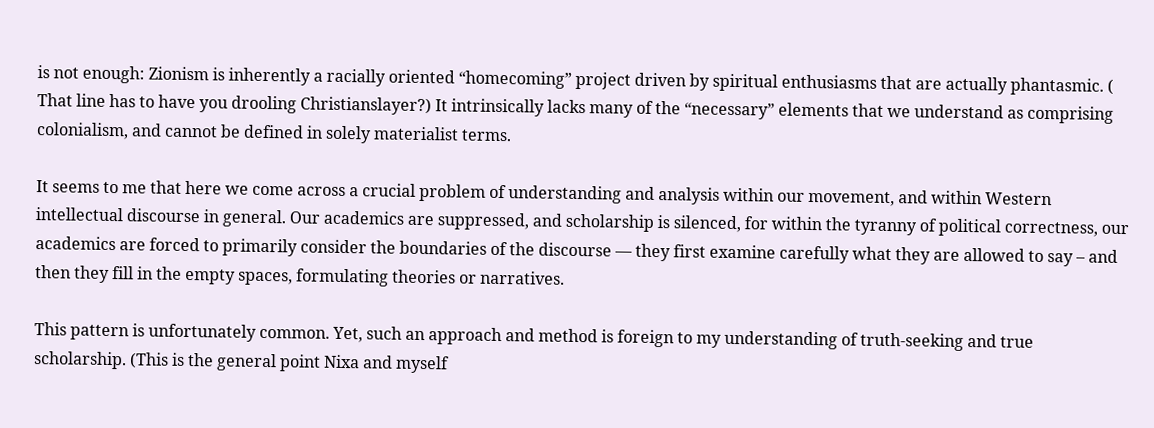is not enough: Zionism is inherently a racially oriented “homecoming” project driven by spiritual enthusiasms that are actually phantasmic. ( That line has to have you drooling Christianslayer?) It intrinsically lacks many of the “necessary” elements that we understand as comprising colonialism, and cannot be defined in solely materialist terms.

It seems to me that here we come across a crucial problem of understanding and analysis within our movement, and within Western intellectual discourse in general. Our academics are suppressed, and scholarship is silenced, for within the tyranny of political correctness, our academics are forced to primarily consider the boundaries of the discourse — they first examine carefully what they are allowed to say – and then they fill in the empty spaces, formulating theories or narratives.

This pattern is unfortunately common. Yet, such an approach and method is foreign to my understanding of truth-seeking and true scholarship. (This is the general point Nixa and myself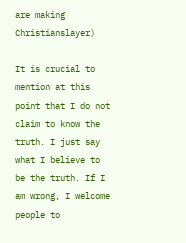are making Christianslayer)

It is crucial to mention at this point that I do not claim to know the truth. I just say what I believe to be the truth. If I am wrong, I welcome people to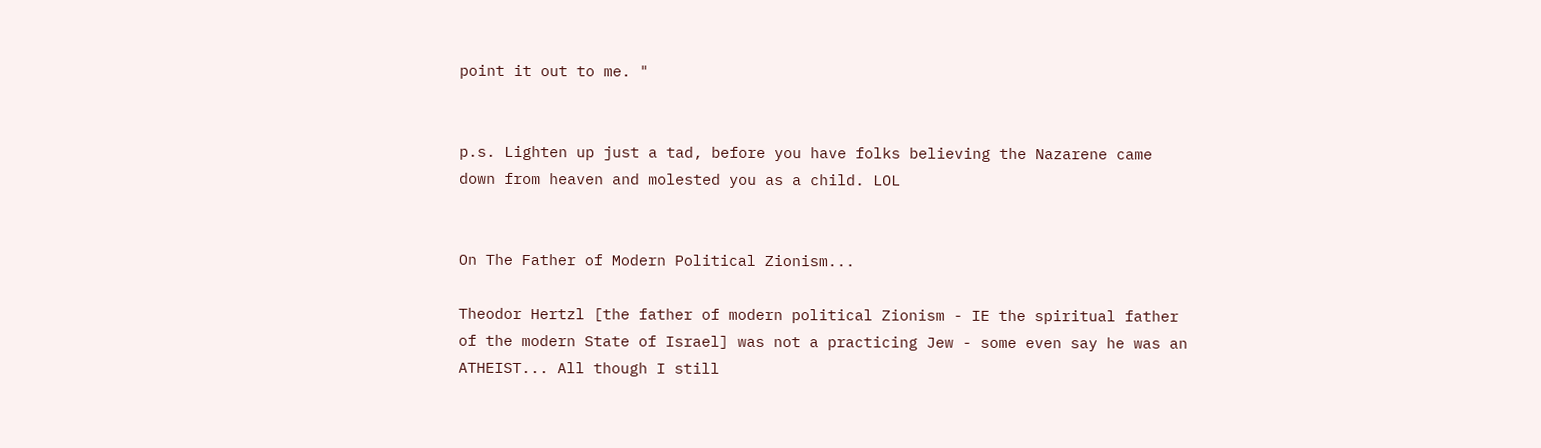point it out to me. "


p.s. Lighten up just a tad, before you have folks believing the Nazarene came down from heaven and molested you as a child. LOL


On The Father of Modern Political Zionism...

Theodor Hertzl [the father of modern political Zionism - IE the spiritual father of the modern State of Israel] was not a practicing Jew - some even say he was an ATHEIST... All though I still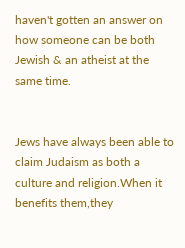haven't gotten an answer on how someone can be both Jewish & an atheist at the same time.


Jews have always been able to claim Judaism as both a culture and religion.When it benefits them,they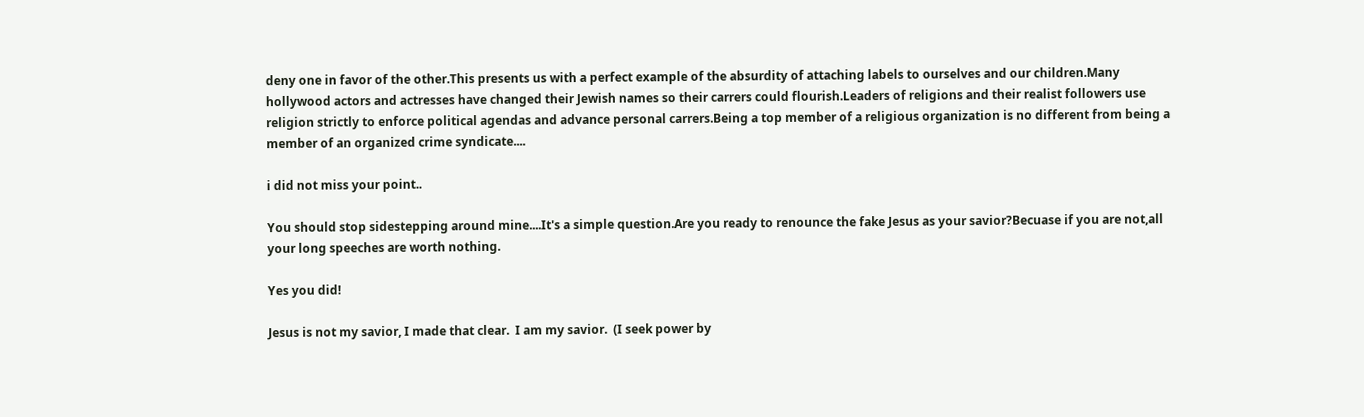deny one in favor of the other.This presents us with a perfect example of the absurdity of attaching labels to ourselves and our children.Many hollywood actors and actresses have changed their Jewish names so their carrers could flourish.Leaders of religions and their realist followers use religion strictly to enforce political agendas and advance personal carrers.Being a top member of a religious organization is no different from being a member of an organized crime syndicate....

i did not miss your point..

You should stop sidestepping around mine....It's a simple question.Are you ready to renounce the fake Jesus as your savior?Becuase if you are not,all your long speeches are worth nothing.

Yes you did!

Jesus is not my savior, I made that clear.  I am my savior.  (I seek power by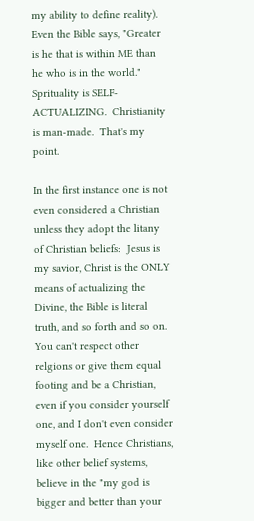my ability to define reality).  Even the Bible says, "Greater is he that is within ME than he who is in the world." Sprituality is SELF-ACTUALIZING.  Christianity is man-made.  That's my point.

In the first instance one is not even considered a Christian unless they adopt the litany of Christian beliefs:  Jesus is my savior, Christ is the ONLY means of actualizing the Divine, the Bible is literal truth, and so forth and so on.  You can't respect other relgions or give them equal footing and be a Christian, even if you consider yourself one, and I don't even consider myself one.  Hence Christians, like other belief systems, believe in the "my god is bigger and better than your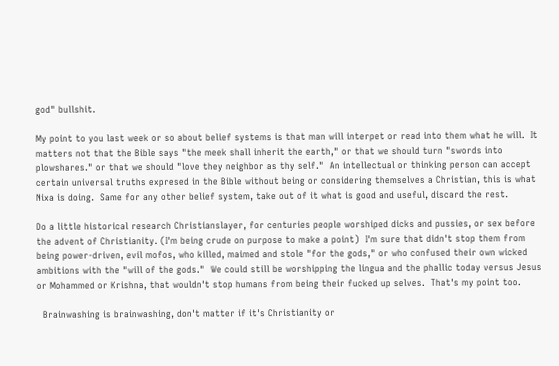god" bullshit.

My point to you last week or so about belief systems is that man will interpet or read into them what he will.  It matters not that the Bible says "the meek shall inherit the earth," or that we should turn "swords into plowshares." or that we should "love they neighbor as thy self."  An intellectual or thinking person can accept certain universal truths expresed in the Bible without being or considering themselves a Christian, this is what Nixa is doing.  Same for any other belief system, take out of it what is good and useful, discard the rest.

Do a little historical research Christianslayer, for centuries people worshiped dicks and pussies, or sex before the advent of Christianity. (I'm being crude on purpose to make a point)  I'm sure that didn't stop them from being power-driven, evil mofos, who killed, maimed and stole "for the gods," or who confused their own wicked ambitions with the "will of the gods."  We could still be worshipping the lingua and the phallic today versus Jesus or Mohammed or Krishna, that wouldn't stop humans from being their fucked up selves.  That's my point too.

  Brainwashing is brainwashing, don't matter if it's Christianity or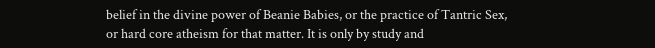belief in the divine power of Beanie Babies, or the practice of Tantric Sex, or hard core atheism for that matter. It is only by study and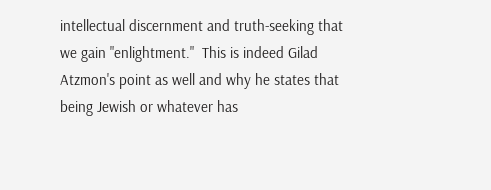intellectual discernment and truth-seeking that we gain "enlightment."  This is indeed Gilad Atzmon's point as well and why he states that being Jewish or whatever has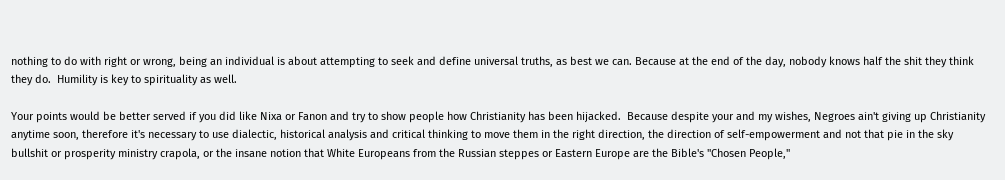nothing to do with right or wrong, being an individual is about attempting to seek and define universal truths, as best we can. Because at the end of the day, nobody knows half the shit they think they do.  Humility is key to spirituality as well.

Your points would be better served if you did like Nixa or Fanon and try to show people how Christianity has been hijacked.  Because despite your and my wishes, Negroes ain't giving up Christianity anytime soon, therefore it's necessary to use dialectic, historical analysis and critical thinking to move them in the right direction, the direction of self-empowerment and not that pie in the sky bullshit or prosperity ministry crapola, or the insane notion that White Europeans from the Russian steppes or Eastern Europe are the Bible's "Chosen People,"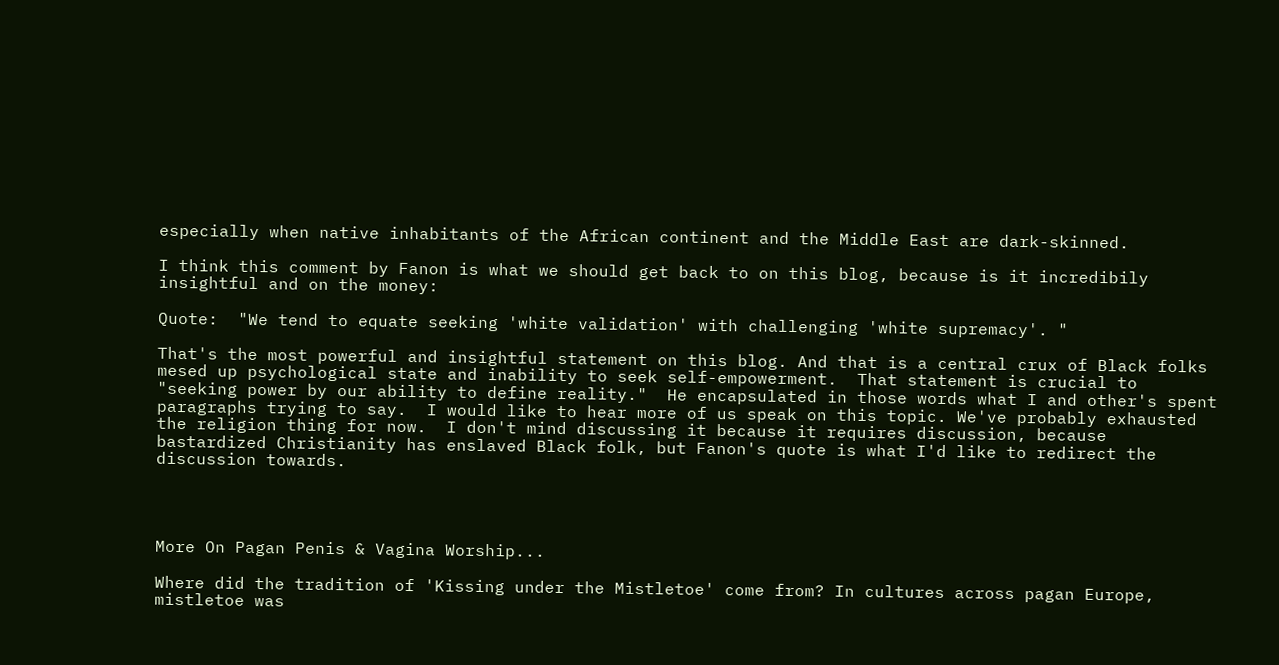especially when native inhabitants of the African continent and the Middle East are dark-skinned.

I think this comment by Fanon is what we should get back to on this blog, because is it incredibily insightful and on the money:

Quote:  "We tend to equate seeking 'white validation' with challenging 'white supremacy'. "

That's the most powerful and insightful statement on this blog. And that is a central crux of Black folks mesed up psychological state and inability to seek self-empowerment.  That statement is crucial to "seeking power by our ability to define reality."  He encapsulated in those words what I and other's spent paragraphs trying to say.  I would like to hear more of us speak on this topic. We've probably exhausted the religion thing for now.  I don't mind discussing it because it requires discussion, because bastardized Christianity has enslaved Black folk, but Fanon's quote is what I'd like to redirect the discussion towards.




More On Pagan Penis & Vagina Worship...

Where did the tradition of 'Kissing under the Mistletoe' come from? In cultures across pagan Europe, mistletoe was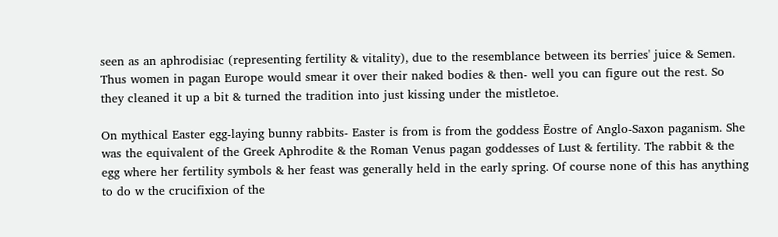seen as an aphrodisiac (representing fertility & vitality), due to the resemblance between its berries' juice & Semen. Thus women in pagan Europe would smear it over their naked bodies & then- well you can figure out the rest. So they cleaned it up a bit & turned the tradition into just kissing under the mistletoe.

On mythical Easter egg-laying bunny rabbits- Easter is from is from the goddess Ēostre of Anglo-Saxon paganism. She was the equivalent of the Greek Aphrodite & the Roman Venus pagan goddesses of Lust & fertility. The rabbit & the egg where her fertility symbols & her feast was generally held in the early spring. Of course none of this has anything to do w the crucifixion of the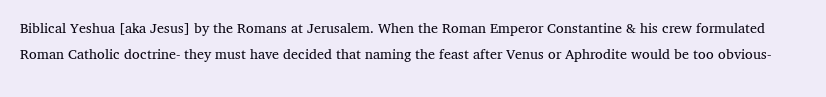Biblical Yeshua [aka Jesus] by the Romans at Jerusalem. When the Roman Emperor Constantine & his crew formulated Roman Catholic doctrine- they must have decided that naming the feast after Venus or Aphrodite would be too obvious-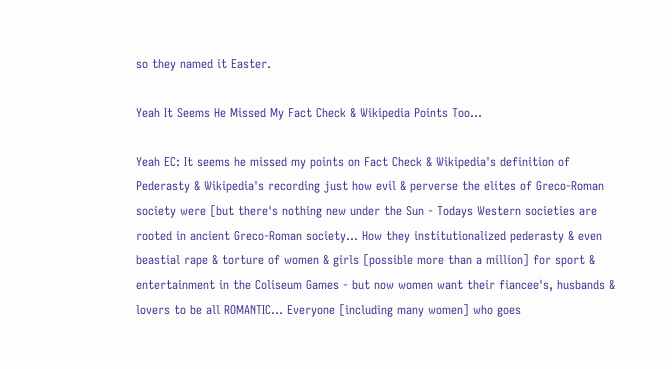so they named it Easter.

Yeah It Seems He Missed My Fact Check & Wikipedia Points Too...

Yeah EC: It seems he missed my points on Fact Check & Wikipedia's definition of Pederasty & Wikipedia's recording just how evil & perverse the elites of Greco-Roman society were [but there's nothing new under the Sun - Todays Western societies are rooted in ancient Greco-Roman society... How they institutionalized pederasty & even beastial rape & torture of women & girls [possible more than a million] for sport & entertainment in the Coliseum Games - but now women want their fiancee's, husbands & lovers to be all ROMANTIC... Everyone [including many women] who goes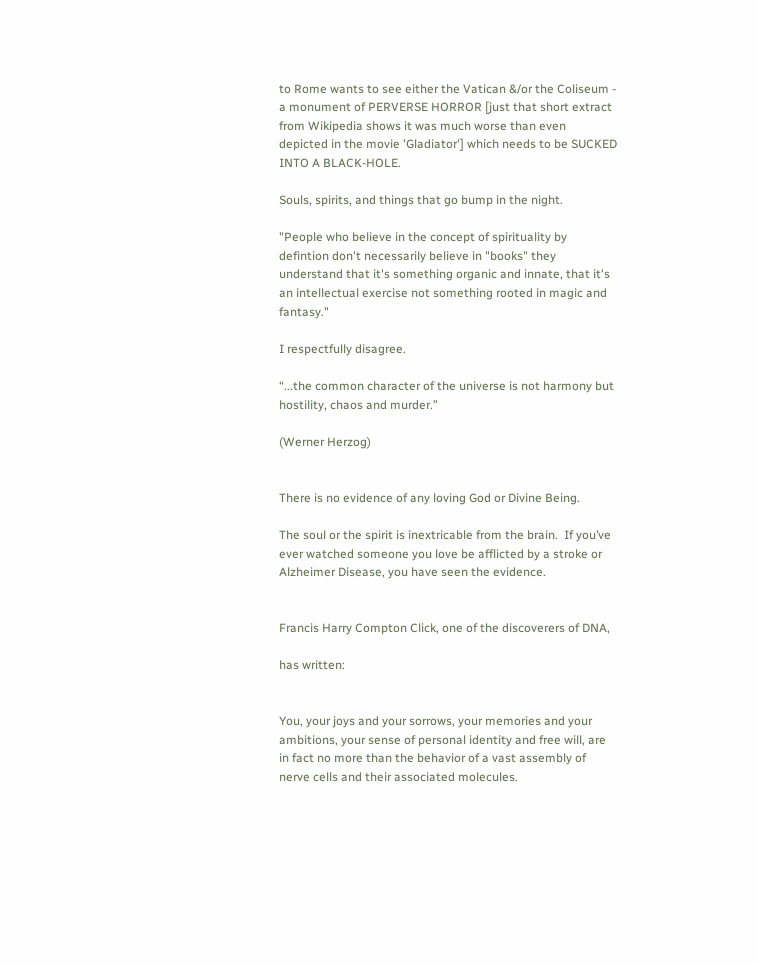to Rome wants to see either the Vatican &/or the Coliseum - a monument of PERVERSE HORROR [just that short extract from Wikipedia shows it was much worse than even depicted in the movie 'Gladiator'] which needs to be SUCKED INTO A BLACK-HOLE.

Souls, spirits, and things that go bump in the night.

"People who believe in the concept of spirituality by defintion don't necessarily believe in "books" they understand that it's something organic and innate, that it's an intellectual exercise not something rooted in magic and fantasy."

I respectfully disagree.

“...the common character of the universe is not harmony but hostility, chaos and murder.”

(Werner Herzog)


There is no evidence of any loving God or Divine Being.

The soul or the spirit is inextricable from the brain.  If you’ve ever watched someone you love be afflicted by a stroke or Alzheimer Disease, you have seen the evidence.


Francis Harry Compton Click, one of the discoverers of DNA,

has written:


You, your joys and your sorrows, your memories and your ambitions, your sense of personal identity and free will, are in fact no more than the behavior of a vast assembly of nerve cells and their associated molecules.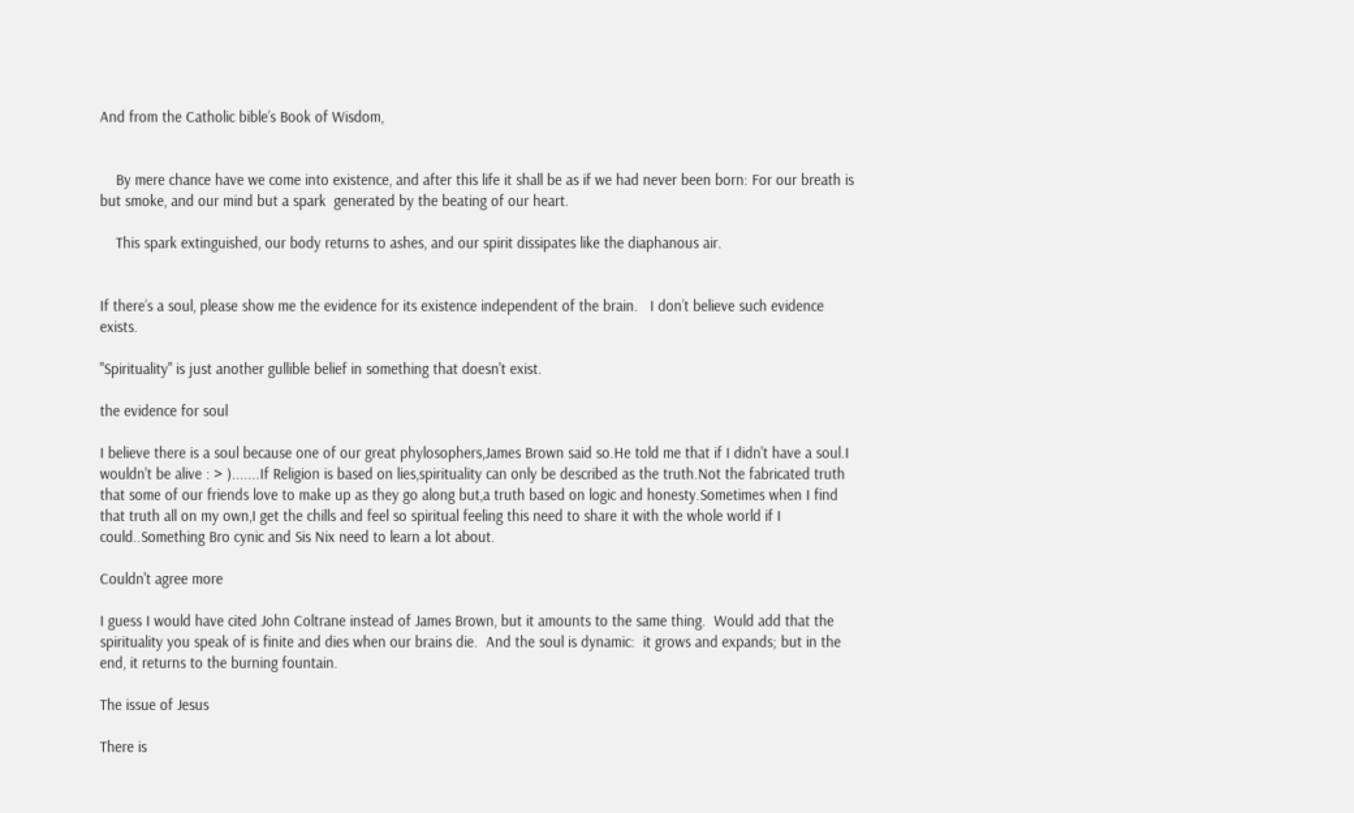And from the Catholic bible’s Book of Wisdom,


    By mere chance have we come into existence, and after this life it shall be as if we had never been born: For our breath is but smoke, and our mind but a spark  generated by the beating of our heart.

    This spark extinguished, our body returns to ashes, and our spirit dissipates like the diaphanous air.


If there’s a soul, please show me the evidence for its existence independent of the brain.   I don’t believe such evidence exists.

"Spirituality" is just another gullible belief in something that doesn't exist.

the evidence for soul

I believe there is a soul because one of our great phylosophers,James Brown said so.He told me that if I didn't have a soul.I wouldn't be alive : > ).......If Religion is based on lies,spirituality can only be described as the truth.Not the fabricated truth that some of our friends love to make up as they go along but,a truth based on logic and honesty.Sometimes when I find that truth all on my own,I get the chills and feel so spiritual feeling this need to share it with the whole world if I could..Something Bro cynic and Sis Nix need to learn a lot about.

Couldn't agree more

I guess I would have cited John Coltrane instead of James Brown, but it amounts to the same thing.  Would add that the spirituality you speak of is finite and dies when our brains die.  And the soul is dynamic:  it grows and expands; but in the end, it returns to the burning fountain.

The issue of Jesus

There is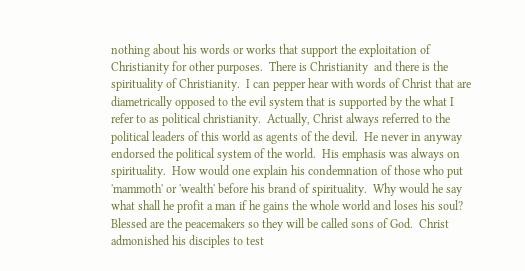nothing about his words or works that support the exploitation of Christianity for other purposes.  There is Christianity  and there is the spirituality of Christianity.  I can pepper hear with words of Christ that are diametrically opposed to the evil system that is supported by the what I refer to as political christianity.  Actually, Christ always referred to the political leaders of this world as agents of the devil.  He never in anyway endorsed the political system of the world.  His emphasis was always on spirituality.  How would one explain his condemnation of those who put 'mammoth' or 'wealth' before his brand of spirituality.  Why would he say what shall he profit a man if he gains the whole world and loses his soul?  Blessed are the peacemakers so they will be called sons of God.  Christ admonished his disciples to test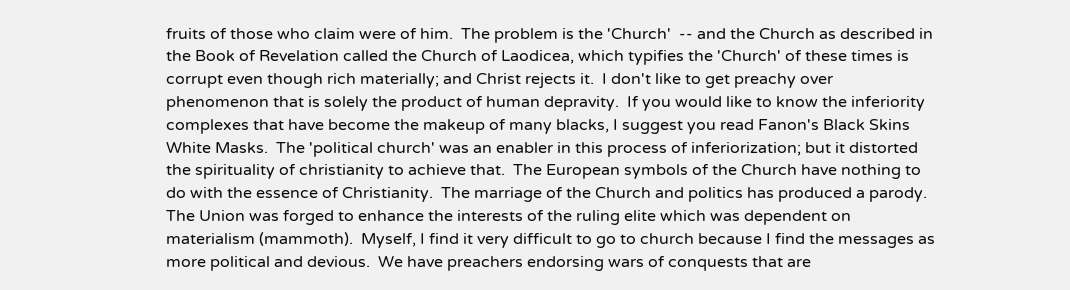fruits of those who claim were of him.  The problem is the 'Church'  -- and the Church as described in the Book of Revelation called the Church of Laodicea, which typifies the 'Church' of these times is corrupt even though rich materially; and Christ rejects it.  I don't like to get preachy over phenomenon that is solely the product of human depravity.  If you would like to know the inferiority complexes that have become the makeup of many blacks, I suggest you read Fanon's Black Skins White Masks.  The 'political church' was an enabler in this process of inferiorization; but it distorted the spirituality of christianity to achieve that.  The European symbols of the Church have nothing to do with the essence of Christianity.  The marriage of the Church and politics has produced a parody.  The Union was forged to enhance the interests of the ruling elite which was dependent on materialism (mammoth).  Myself, I find it very difficult to go to church because I find the messages as more political and devious.  We have preachers endorsing wars of conquests that are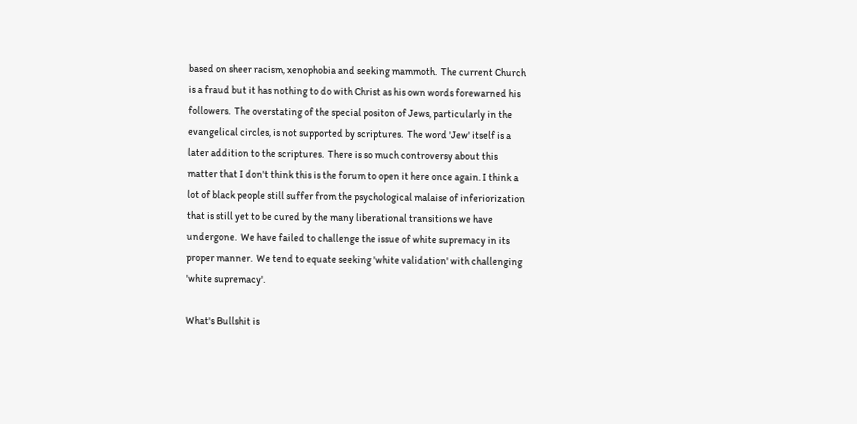based on sheer racism, xenophobia and seeking mammoth.  The current Church is a fraud but it has nothing to do with Christ as his own words forewarned his followers.  The overstating of the special positon of Jews, particularly in the evangelical circles, is not supported by scriptures.  The word 'Jew' itself is a later addition to the scriptures.  There is so much controversy about this matter that I don't think this is the forum to open it here once again. I think a lot of black people still suffer from the psychological malaise of inferiorization that is still yet to be cured by the many liberational transitions we have undergone.  We have failed to challenge the issue of white supremacy in its proper manner.  We tend to equate seeking 'white validation' with challenging 'white supremacy'.

What's Bullshit is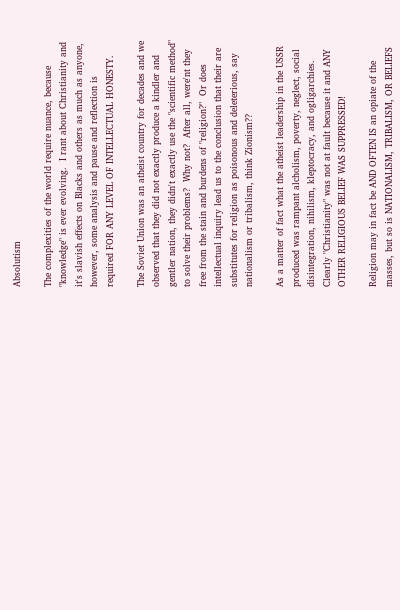Absolutism

The complexities of the world require nuance, because "knowledge" is ever evolving.  I rant about Christianity and it's slavish effects on Blacks and others as much as anyone, however, some analysis and pause and reflection is required FOR ANY LEVEL OF INTELLECTUAL HONESTY.

The Soviet Union was an atheist country for decades and we observed that they did not exactly produce a kindler and gentler nation, they didn't exactly use the "scientific method" to solve their problems?  Why not?  After all, were'nt they free from the stain and burdens of "religion?"  Or does intellectual inquiry lead us to the conclusion that their are substitutes for religion as poisonous and deleterious, say nationalism or tribalism, think Zionism??

As a matter of fact what the atheist leadership in the USSR produced was rampant alcholism, poverty, neglect, social disintegration, nihilism, kleptocracy, and ogligarchies.  Clearly "Christianity" was not at fault because it and ANY OTHER RELIGIOUS BELIEF WAS SUPPRESSED!

Religion may in fact be AND OFTEN IS an opiate of the masses, but so is NATIONALISM, TRIBALISM, OR BELIEFS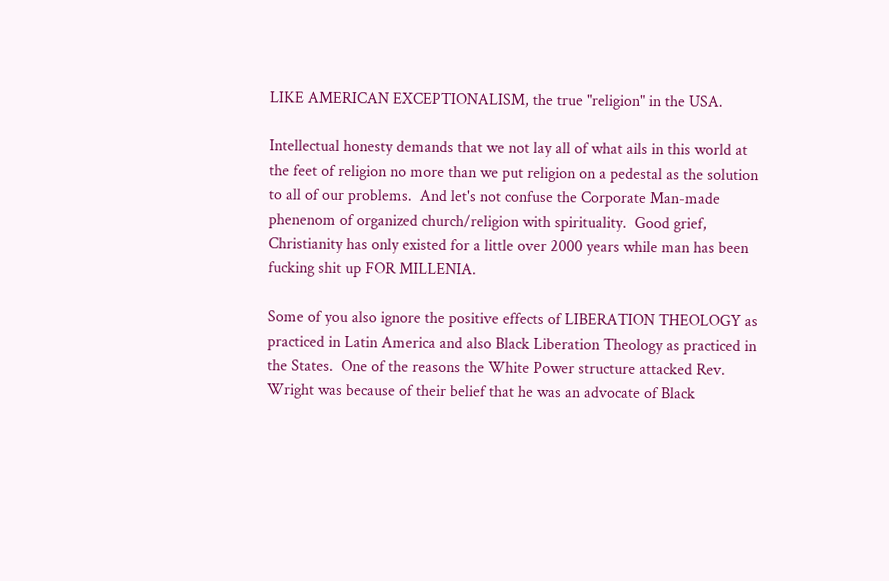LIKE AMERICAN EXCEPTIONALISM, the true "religion" in the USA.

Intellectual honesty demands that we not lay all of what ails in this world at the feet of religion no more than we put religion on a pedestal as the solution to all of our problems.  And let's not confuse the Corporate Man-made phenenom of organized church/religion with spirituality.  Good grief, Christianity has only existed for a little over 2000 years while man has been fucking shit up FOR MILLENIA.

Some of you also ignore the positive effects of LIBERATION THEOLOGY as practiced in Latin America and also Black Liberation Theology as practiced in the States.  One of the reasons the White Power structure attacked Rev. Wright was because of their belief that he was an advocate of Black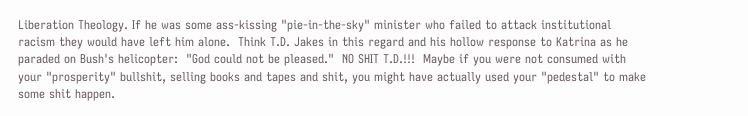Liberation Theology. If he was some ass-kissing "pie-in-the-sky" minister who failed to attack institutional racism they would have left him alone.  Think T.D. Jakes in this regard and his hollow response to Katrina as he paraded on Bush's helicopter:  "God could not be pleased."  NO SHIT T.D.!!!  Maybe if you were not consumed with your "prosperity" bullshit, selling books and tapes and shit, you might have actually used your "pedestal" to make some shit happen.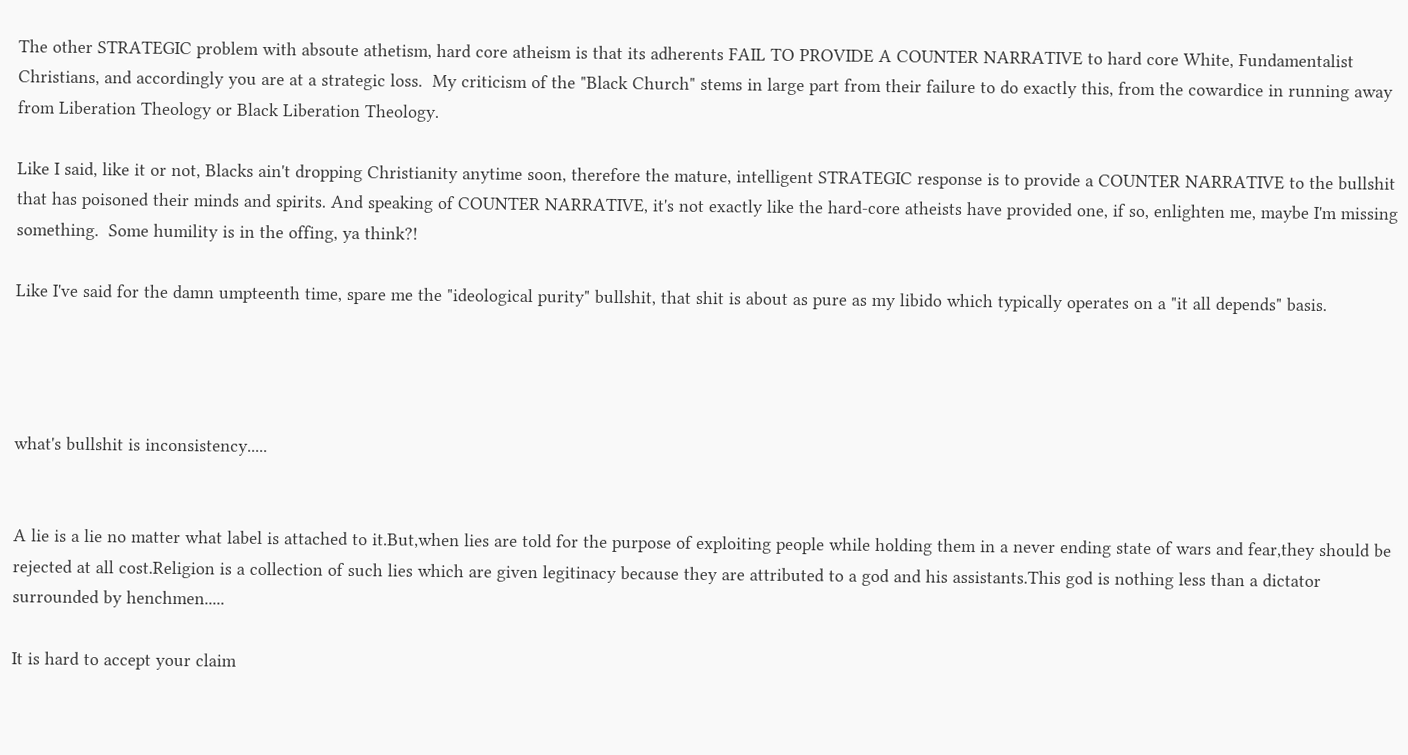The other STRATEGIC problem with absoute athetism, hard core atheism is that its adherents FAIL TO PROVIDE A COUNTER NARRATIVE to hard core White, Fundamentalist Christians, and accordingly you are at a strategic loss.  My criticism of the "Black Church" stems in large part from their failure to do exactly this, from the cowardice in running away from Liberation Theology or Black Liberation Theology.

Like I said, like it or not, Blacks ain't dropping Christianity anytime soon, therefore the mature, intelligent STRATEGIC response is to provide a COUNTER NARRATIVE to the bullshit that has poisoned their minds and spirits. And speaking of COUNTER NARRATIVE, it's not exactly like the hard-core atheists have provided one, if so, enlighten me, maybe I'm missing something.  Some humility is in the offing, ya think?!

Like I've said for the damn umpteenth time, spare me the "ideological purity" bullshit, that shit is about as pure as my libido which typically operates on a "it all depends" basis.




what's bullshit is inconsistency.....


A lie is a lie no matter what label is attached to it.But,when lies are told for the purpose of exploiting people while holding them in a never ending state of wars and fear,they should be rejected at all cost.Religion is a collection of such lies which are given legitinacy because they are attributed to a god and his assistants.This god is nothing less than a dictator surrounded by henchmen.....

It is hard to accept your claim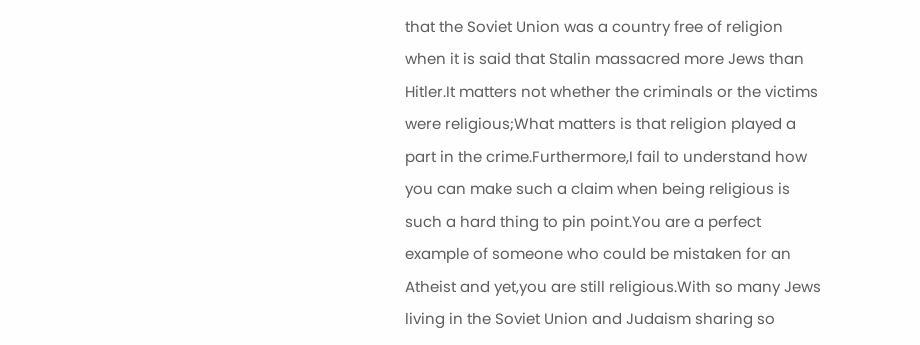that the Soviet Union was a country free of religion when it is said that Stalin massacred more Jews than Hitler.It matters not whether the criminals or the victims were religious;What matters is that religion played a part in the crime.Furthermore,I fail to understand how you can make such a claim when being religious is such a hard thing to pin point.You are a perfect example of someone who could be mistaken for an Atheist and yet,you are still religious.With so many Jews living in the Soviet Union and Judaism sharing so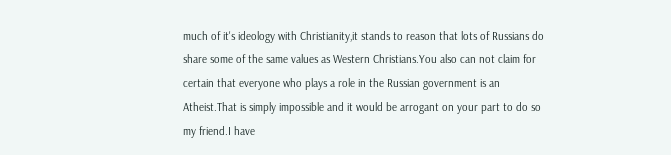much of it's ideology with Christianity,it stands to reason that lots of Russians do share some of the same values as Western Christians.You also can not claim for certain that everyone who plays a role in the Russian government is an Atheist.That is simply impossible and it would be arrogant on your part to do so my friend.I have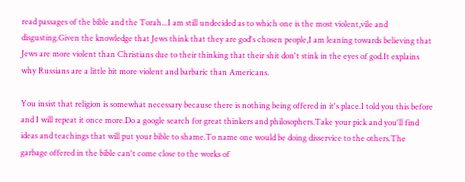read passages of the bible and the Torah...I am still undecided as to which one is the most violent,vile and disgusting.Given the knowledge that Jews think that they are god's chosen people,I am leaning towards believing that Jews are more violent than Christians due to their thinking that their shit don't stink in the eyes of god.It explains why Russians are a little bit more violent and barbaric than Americans.

You insist that religion is somewhat necessary because there is nothing being offered in it's place.I told you this before and I will repeat it once more.Do a google search for great thinkers and philosophers.Take your pick and you'll find ideas and teachings that will put your bible to shame.To name one would be doing disservice to the others.The garbage offered in the bible can't come close to the works of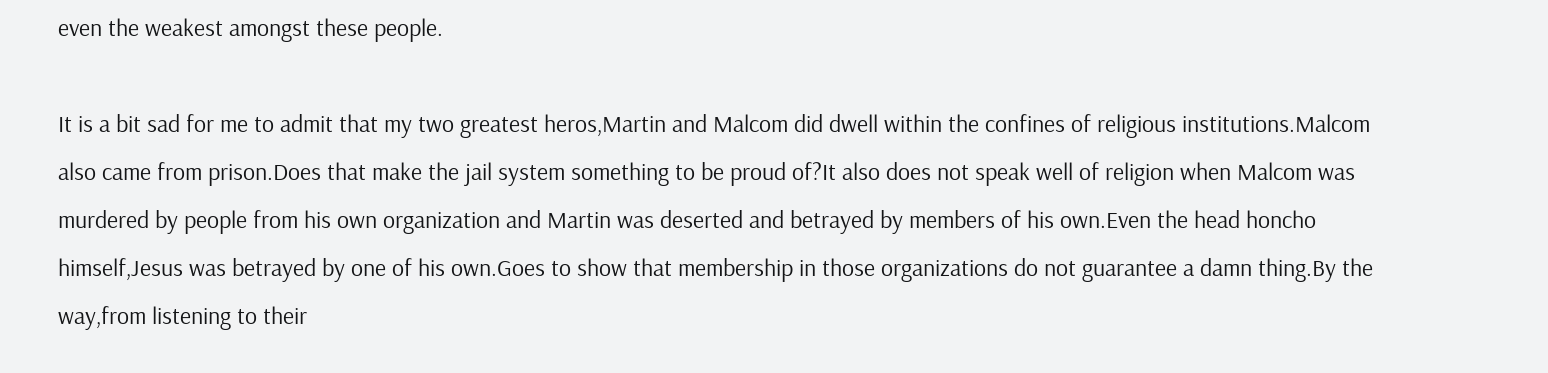even the weakest amongst these people.

It is a bit sad for me to admit that my two greatest heros,Martin and Malcom did dwell within the confines of religious institutions.Malcom also came from prison.Does that make the jail system something to be proud of?It also does not speak well of religion when Malcom was murdered by people from his own organization and Martin was deserted and betrayed by members of his own.Even the head honcho himself,Jesus was betrayed by one of his own.Goes to show that membership in those organizations do not guarantee a damn thing.By the way,from listening to their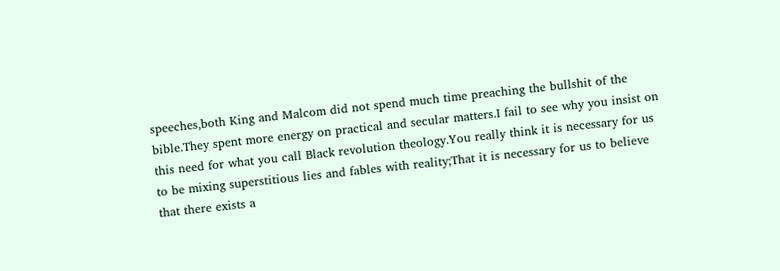speeches,both King and Malcom did not spend much time preaching the bullshit of the bible.They spent more energy on practical and secular matters.I fail to see why you insist on this need for what you call Black revolution theology.You really think it is necessary for us to be mixing superstitious lies and fables with reality;That it is necessary for us to believe that there exists a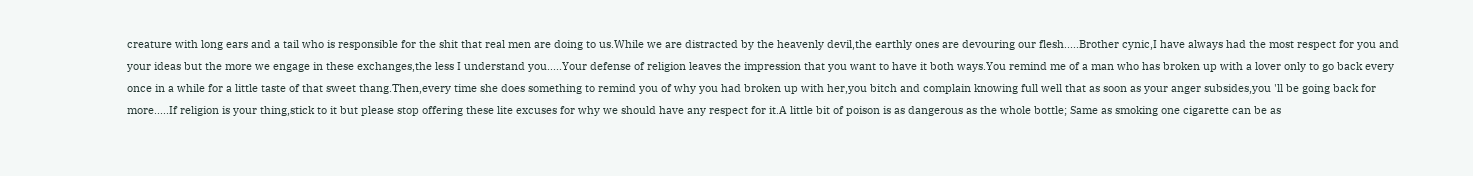creature with long ears and a tail who is responsible for the shit that real men are doing to us.While we are distracted by the heavenly devil,the earthly ones are devouring our flesh.....Brother cynic,I have always had the most respect for you and your ideas but the more we engage in these exchanges,the less I understand you.....Your defense of religion leaves the impression that you want to have it both ways.You remind me of a man who has broken up with a lover only to go back every once in a while for a little taste of that sweet thang.Then,every time she does something to remind you of why you had broken up with her,you bitch and complain knowing full well that as soon as your anger subsides,you 'll be going back for more.....If religion is your thing,stick to it but please stop offering these lite excuses for why we should have any respect for it.A little bit of poison is as dangerous as the whole bottle; Same as smoking one cigarette can be as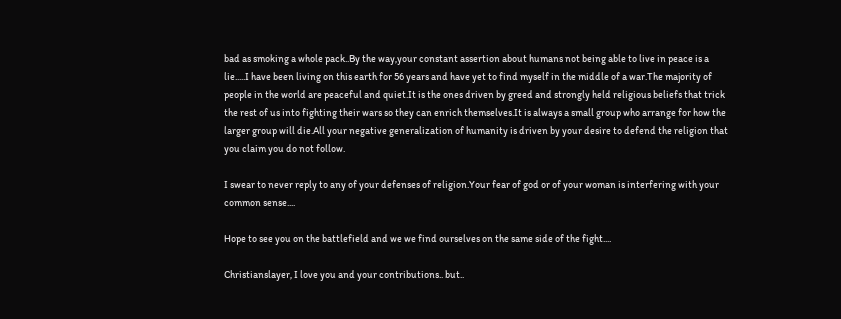bad as smoking a whole pack..By the way,your constant assertion about humans not being able to live in peace is a lie.....I have been living on this earth for 56 years and have yet to find myself in the middle of a war.The majority of people in the world are peaceful and quiet.It is the ones driven by greed and strongly held religious beliefs that trick the rest of us into fighting their wars so they can enrich themselves.It is always a small group who arrange for how the larger group will die.All your negative generalization of humanity is driven by your desire to defend the religion that you claim you do not follow.

I swear to never reply to any of your defenses of religion.Your fear of god or of your woman is interfering with your common sense....

Hope to see you on the battlefield and we we find ourselves on the same side of the fight....

Christianslayer, I love you and your contributions.. but..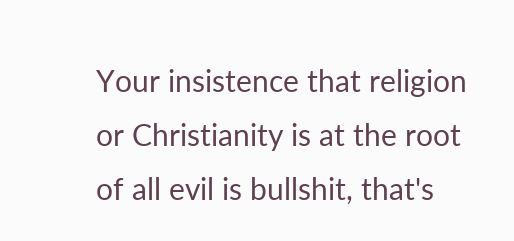Your insistence that religion or Christianity is at the root of all evil is bullshit, that's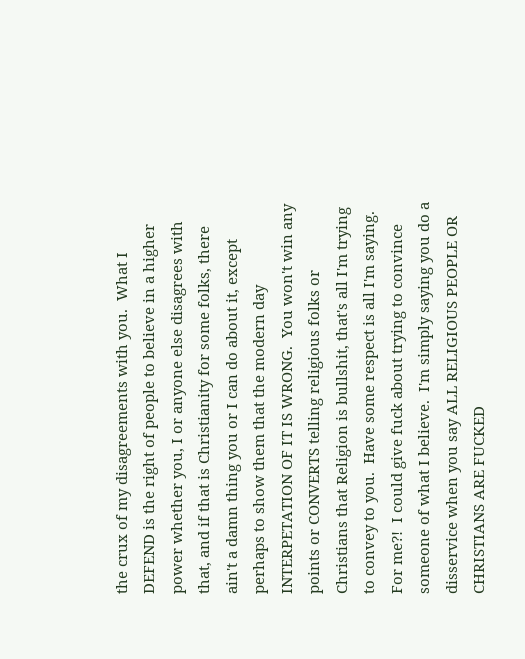the crux of my disagreements with you.  What I DEFEND is the right of people to believe in a higher power whether you, I or anyone else disagrees with that, and if that is Christianity for some folks, there ain't a damn thing you or I can do about it, except perhaps to show them that the modern day INTERPETATION OF IT IS WRONG.  You won't win any points or CONVERTS telling religious folks or Christians that Religion is bullshit, that's all I'm trying to convey to you.  Have some respect is all I'm saying.  For me?!  I could give fuck about trying to convince someone of what I believe.  I'm simply saying you do a disservice when you say ALL RELIGIOUS PEOPLE OR CHRISTIANS ARE FUCKED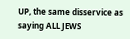UP, the same disservice as saying ALL JEWS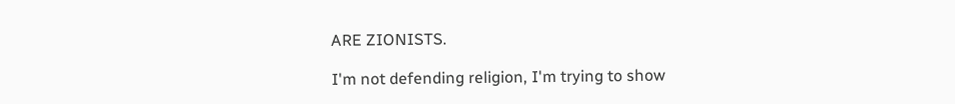ARE ZIONISTS.

I'm not defending religion, I'm trying to show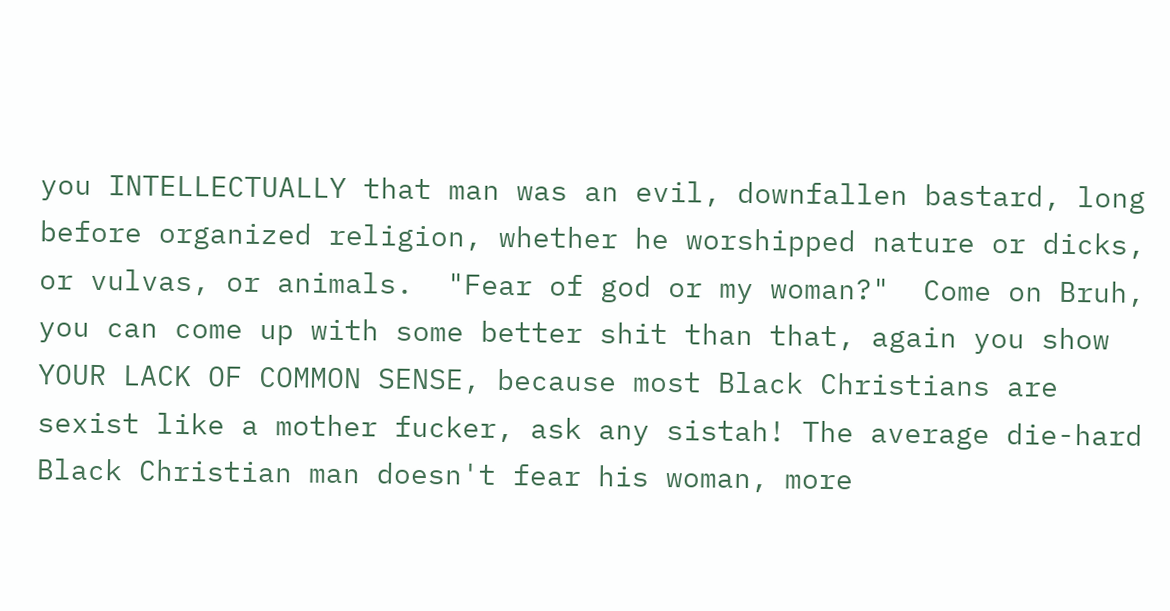you INTELLECTUALLY that man was an evil, downfallen bastard, long before organized religion, whether he worshipped nature or dicks, or vulvas, or animals.  "Fear of god or my woman?"  Come on Bruh, you can come up with some better shit than that, again you show YOUR LACK OF COMMON SENSE, because most Black Christians are sexist like a mother fucker, ask any sistah! The average die-hard Black Christian man doesn't fear his woman, more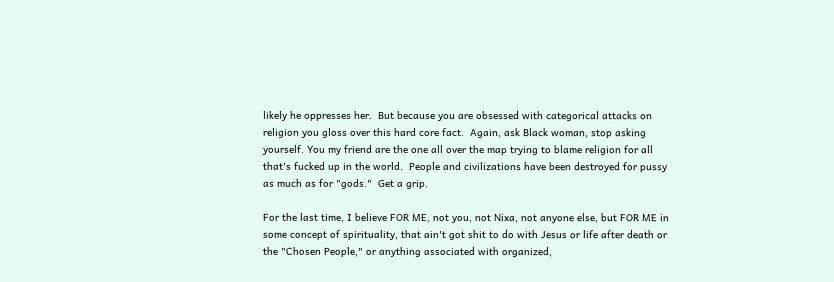likely he oppresses her.  But because you are obsessed with categorical attacks on religion you gloss over this hard core fact.  Again, ask Black woman, stop asking yourself. You my friend are the one all over the map trying to blame religion for all that's fucked up in the world.  People and civilizations have been destroyed for pussy as much as for "gods."  Get a grip.

For the last time, I believe FOR ME, not you, not Nixa, not anyone else, but FOR ME in some concept of spirituality, that ain't got shit to do with Jesus or life after death or the "Chosen People," or anything associated with organized,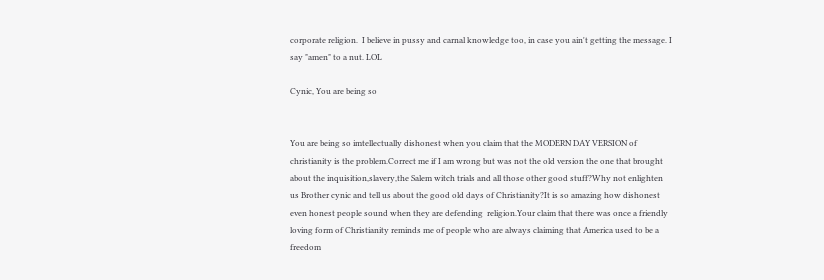corporate religion.  I believe in pussy and carnal knowledge too, in case you ain't getting the message. I say "amen" to a nut. LOL

Cynic, You are being so


You are being so imtellectually dishonest when you claim that the MODERN DAY VERSION of christianity is the problem.Correct me if I am wrong but was not the old version the one that brought about the inquisition,slavery,the Salem witch trials and all those other good stuff?Why not enlighten us Brother cynic and tell us about the good old days of Christianity?It is so amazing how dishonest even honest people sound when they are defending  religion.Your claim that there was once a friendly loving form of Christianity reminds me of people who are always claiming that America used to be a freedom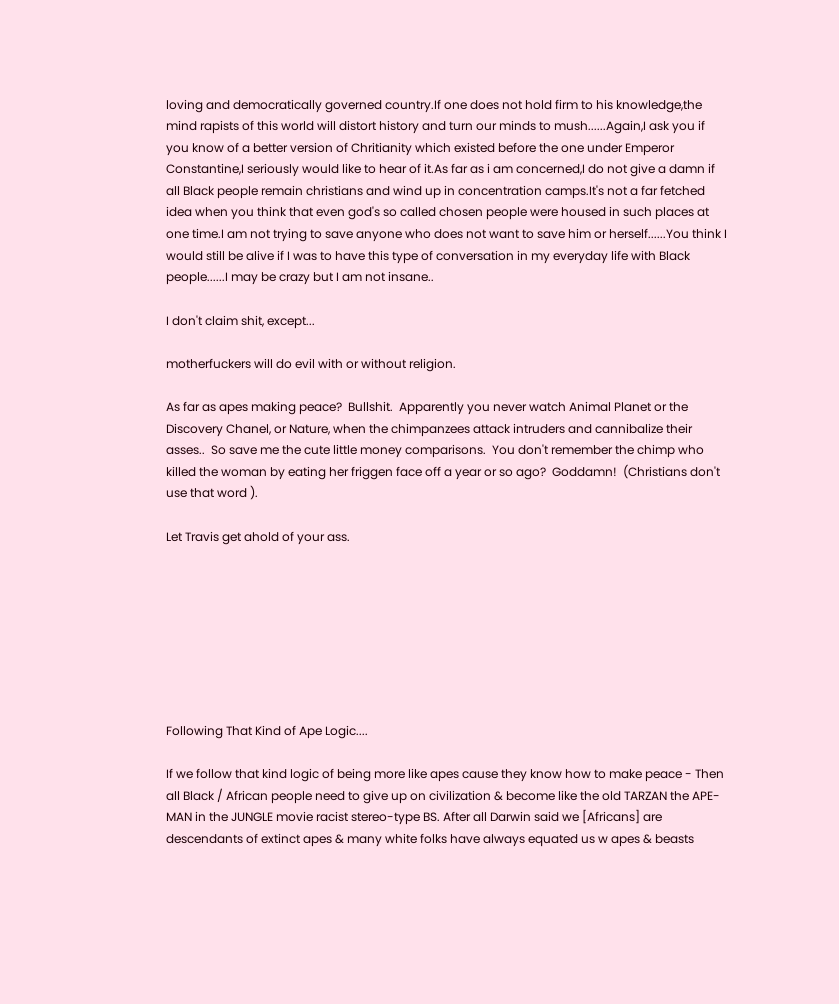loving and democratically governed country.If one does not hold firm to his knowledge,the mind rapists of this world will distort history and turn our minds to mush......Again,I ask you if you know of a better version of Chritianity which existed before the one under Emperor Constantine,I seriously would like to hear of it.As far as i am concerned,I do not give a damn if all Black people remain christians and wind up in concentration camps.It's not a far fetched idea when you think that even god's so called chosen people were housed in such places at one time.I am not trying to save anyone who does not want to save him or herself......You think I would still be alive if I was to have this type of conversation in my everyday life with Black people......I may be crazy but I am not insane..

I don't claim shit, except...

motherfuckers will do evil with or without religion.

As far as apes making peace?  Bullshit.  Apparently you never watch Animal Planet or the Discovery Chanel, or Nature, when the chimpanzees attack intruders and cannibalize their asses..  So save me the cute little money comparisons.  You don't remember the chimp who killed the woman by eating her friggen face off a year or so ago?  Goddamn!  (Christians don't use that word ).

Let Travis get ahold of your ass.








Following That Kind of Ape Logic....

If we follow that kind logic of being more like apes cause they know how to make peace - Then all Black / African people need to give up on civilization & become like the old TARZAN the APE-MAN in the JUNGLE movie racist stereo-type BS. After all Darwin said we [Africans] are descendants of extinct apes & many white folks have always equated us w apes & beasts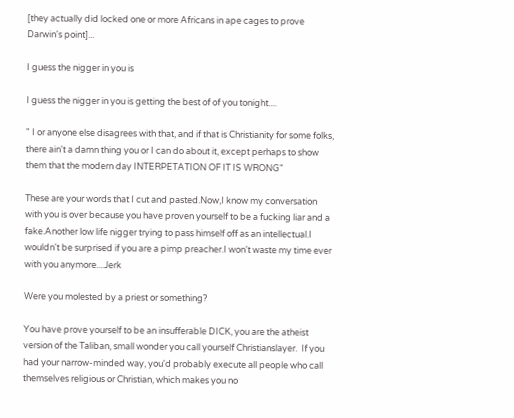[they actually did locked one or more Africans in ape cages to prove Darwin's point]...

I guess the nigger in you is

I guess the nigger in you is getting the best of of you tonight....

" I or anyone else disagrees with that, and if that is Christianity for some folks, there ain't a damn thing you or I can do about it, except perhaps to show them that the modern day INTERPETATION OF IT IS WRONG"

These are your words that I cut and pasted.Now,I know my conversation with you is over because you have proven yourself to be a fucking liar and a fake.Another low life nigger trying to pass himself off as an intellectual.I wouldn't be surprised if you are a pimp preacher.I won't waste my time ever with you anymore....Jerk

Were you molested by a priest or something?

You have prove yourself to be an insufferable DICK, you are the atheist version of the Taliban, small wonder you call yourself Christianslayer.  If you had your narrow-minded way, you'd probably execute all people who call themselves religious or Christian, which makes you no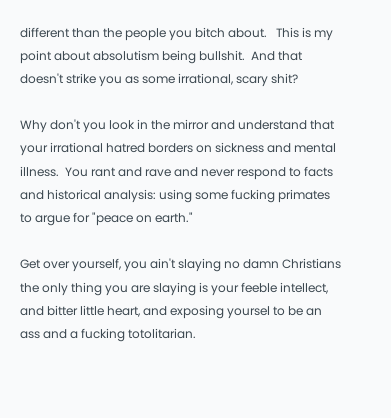different than the people you bitch about.   This is my point about absolutism being bullshit.  And that doesn't strike you as some irrational, scary shit?

Why don't you look in the mirror and understand that your irrational hatred borders on sickness and mental illness.  You rant and rave and never respond to facts and historical analysis: using some fucking primates to argue for "peace on earth."

Get over yourself, you ain't slaying no damn Christians the only thing you are slaying is your feeble intellect, and bitter little heart, and exposing yoursel to be an ass and a fucking totolitarian.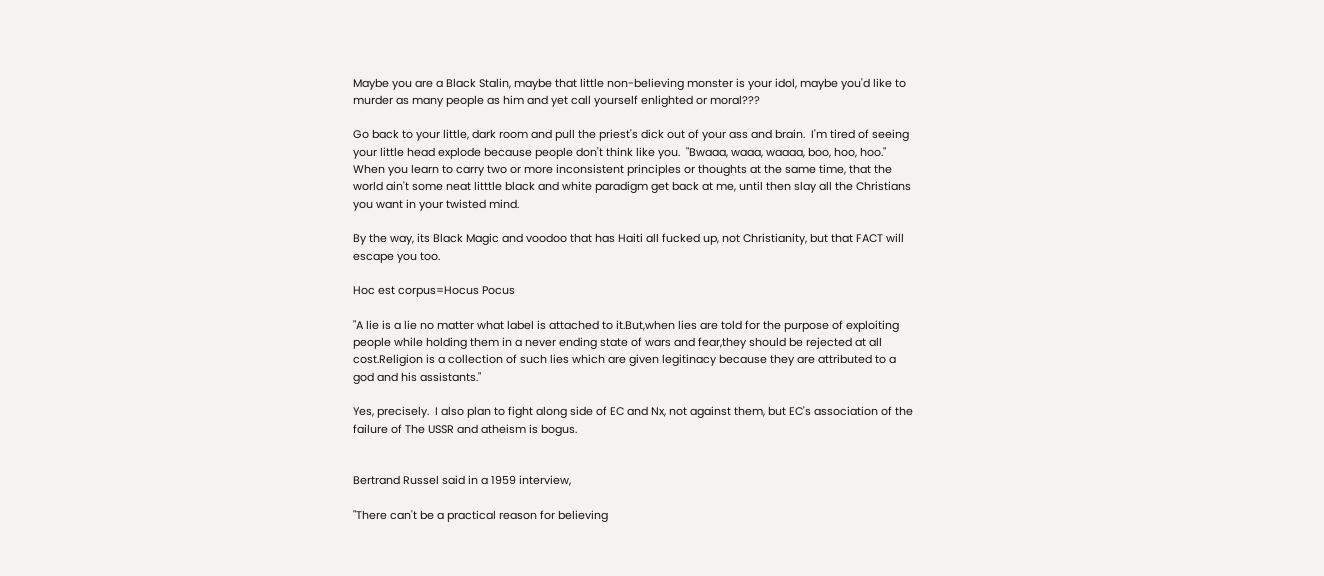Maybe you are a Black Stalin, maybe that little non-believing monster is your idol, maybe you'd like to murder as many people as him and yet call yourself enlighted or moral???

Go back to your little, dark room and pull the priest's dick out of your ass and brain.  I'm tired of seeing your little head explode because people don't think like you.  "Bwaaa, waaa, waaaa, boo, hoo, hoo."   When you learn to carry two or more inconsistent principles or thoughts at the same time, that the world ain't some neat litttle black and white paradigm get back at me, until then slay all the Christians you want in your twisted mind.

By the way, its Black Magic and voodoo that has Haiti all fucked up, not Christianity, but that FACT will escape you too.

Hoc est corpus=Hocus Pocus

"A lie is a lie no matter what label is attached to it.But,when lies are told for the purpose of exploiting people while holding them in a never ending state of wars and fear,they should be rejected at all cost.Religion is a collection of such lies which are given legitinacy because they are attributed to a god and his assistants."

Yes, precisely.  I also plan to fight along side of EC and Nx, not against them, but EC's association of the failure of The USSR and atheism is bogus.


Bertrand Russel said in a 1959 interview,

"There can't be a practical reason for believing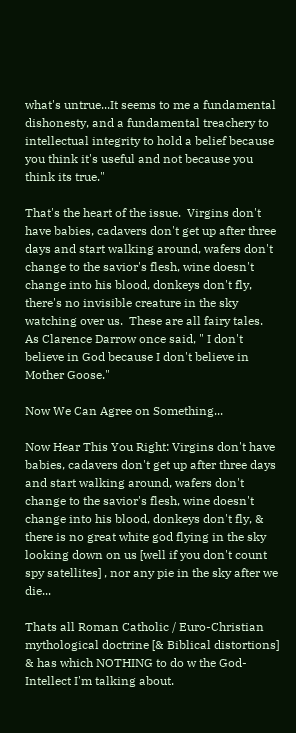what's untrue...It seems to me a fundamental dishonesty, and a fundamental treachery to intellectual integrity to hold a belief because you think it's useful and not because you think its true."

That's the heart of the issue.  Virgins don't have babies, cadavers don't get up after three days and start walking around, wafers don't change to the savior's flesh, wine doesn't change into his blood, donkeys don't fly, there's no invisible creature in the sky watching over us.  These are all fairy tales.  As Clarence Darrow once said, " I don't believe in God because I don't believe in Mother Goose."

Now We Can Agree on Something...

Now Hear This You Right: Virgins don't have babies, cadavers don't get up after three days and start walking around, wafers don't change to the savior's flesh, wine doesn't change into his blood, donkeys don't fly, & there is no great white god flying in the sky looking down on us [well if you don't count spy satellites] , nor any pie in the sky after we die...

Thats all Roman Catholic / Euro-Christian mythological doctrine [& Biblical distortions] & has which NOTHING to do w the God-Intellect I'm talking about.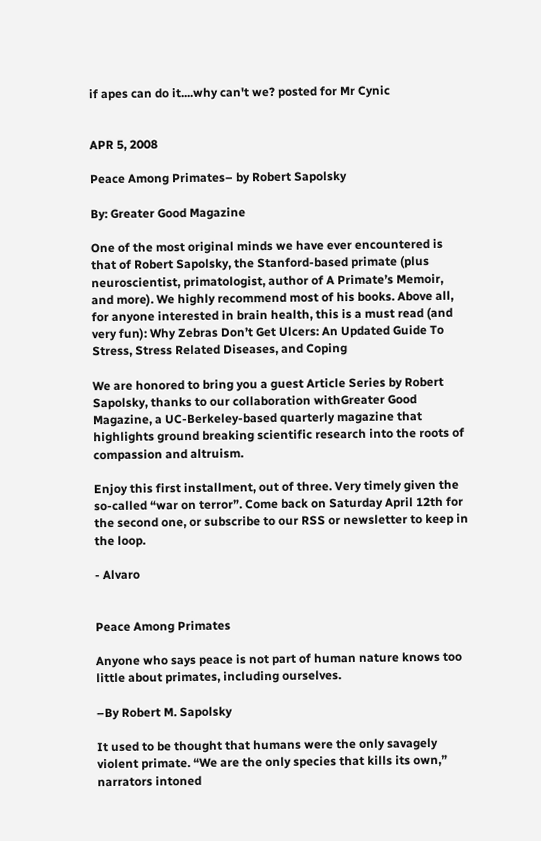if apes can do it....why can't we? posted for Mr Cynic


APR 5, 2008

Peace Among Primates– by Robert Sapolsky

By: Greater Good Magazine

One of the most original minds we have ever encountered is that of Robert Sapolsky, the Stanford-based primate (plus neuroscientist, primatologist, author of A Primate’s Memoir, and more). We highly recommend most of his books. Above all, for anyone interested in brain health, this is a must read (and very fun): Why Zebras Don’t Get Ulcers: An Updated Guide To Stress, Stress Related Diseases, and Coping

We are honored to bring you a guest Article Series by Robert Sapolsky, thanks to our collaboration withGreater Good Magazine, a UC-Berkeley-based quarterly magazine that highlights ground breaking scientific research into the roots of compassion and altruism.

Enjoy this first installment, out of three. Very timely given the so-called “war on terror”. Come back on Saturday April 12th for the second one, or subscribe to our RSS or newsletter to keep in the loop.

- Alvaro


Peace Among Primates

Anyone who says peace is not part of human nature knows too little about primates, including ourselves.

–By Robert M. Sapolsky

It used to be thought that humans were the only savagely violent primate. “We are the only species that kills its own,” narrators intoned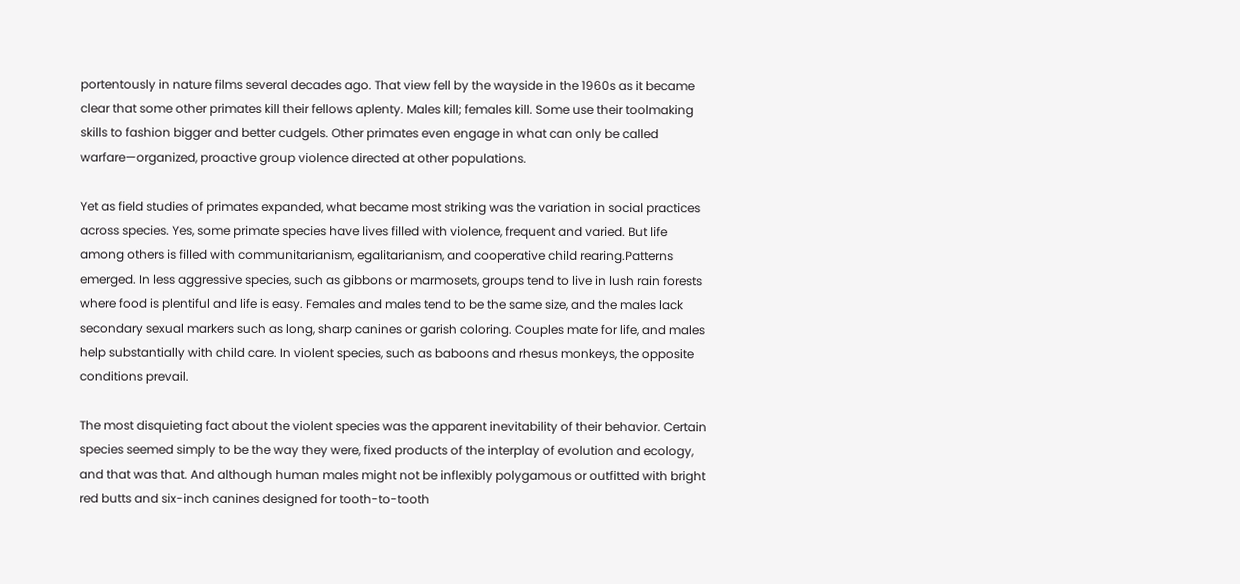portentously in nature films several decades ago. That view fell by the wayside in the 1960s as it became clear that some other primates kill their fellows aplenty. Males kill; females kill. Some use their toolmaking skills to fashion bigger and better cudgels. Other primates even engage in what can only be called warfare—organized, proactive group violence directed at other populations.

Yet as field studies of primates expanded, what became most striking was the variation in social practices across species. Yes, some primate species have lives filled with violence, frequent and varied. But life among others is filled with communitarianism, egalitarianism, and cooperative child rearing.Patterns emerged. In less aggressive species, such as gibbons or marmosets, groups tend to live in lush rain forests where food is plentiful and life is easy. Females and males tend to be the same size, and the males lack secondary sexual markers such as long, sharp canines or garish coloring. Couples mate for life, and males help substantially with child care. In violent species, such as baboons and rhesus monkeys, the opposite conditions prevail.

The most disquieting fact about the violent species was the apparent inevitability of their behavior. Certain species seemed simply to be the way they were, fixed products of the interplay of evolution and ecology, and that was that. And although human males might not be inflexibly polygamous or outfitted with bright red butts and six-inch canines designed for tooth-to-tooth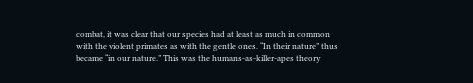combat, it was clear that our species had at least as much in common with the violent primates as with the gentle ones. “In their nature” thus became “in our nature.” This was the humans-as-killer-apes theory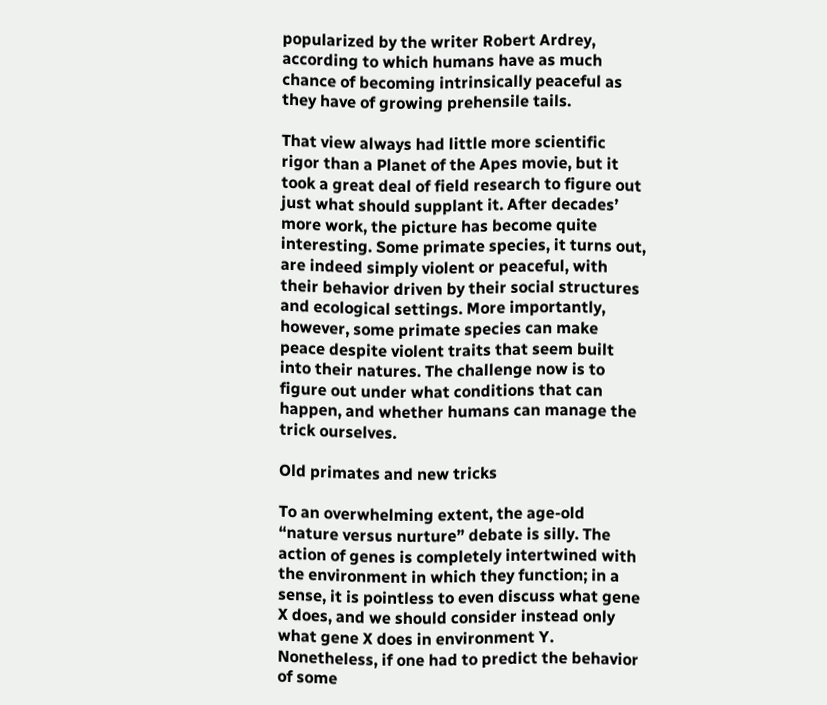popularized by the writer Robert Ardrey, according to which humans have as much chance of becoming intrinsically peaceful as they have of growing prehensile tails.

That view always had little more scientific rigor than a Planet of the Apes movie, but it took a great deal of field research to figure out just what should supplant it. After decades’ more work, the picture has become quite interesting. Some primate species, it turns out, are indeed simply violent or peaceful, with their behavior driven by their social structures and ecological settings. More importantly, however, some primate species can make peace despite violent traits that seem built into their natures. The challenge now is to figure out under what conditions that can happen, and whether humans can manage the trick ourselves.

Old primates and new tricks

To an overwhelming extent, the age-old “nature versus nurture” debate is silly. The action of genes is completely intertwined with the environment in which they function; in a sense, it is pointless to even discuss what gene X does, and we should consider instead only what gene X does in environment Y. Nonetheless, if one had to predict the behavior of some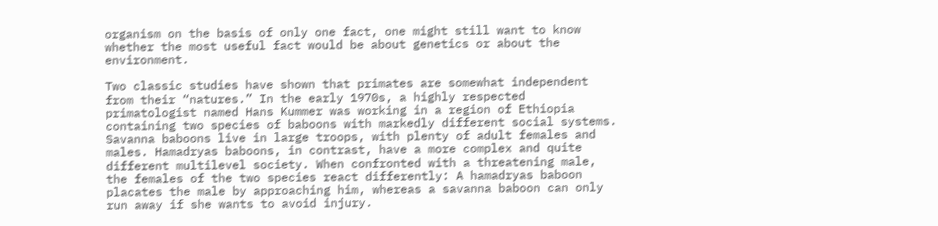organism on the basis of only one fact, one might still want to know whether the most useful fact would be about genetics or about the environment.

Two classic studies have shown that primates are somewhat independent from their “natures.” In the early 1970s, a highly respected primatologist named Hans Kummer was working in a region of Ethiopia containing two species of baboons with markedly different social systems. Savanna baboons live in large troops, with plenty of adult females and males. Hamadryas baboons, in contrast, have a more complex and quite different multilevel society. When confronted with a threatening male, the females of the two species react differently: A hamadryas baboon placates the male by approaching him, whereas a savanna baboon can only run away if she wants to avoid injury.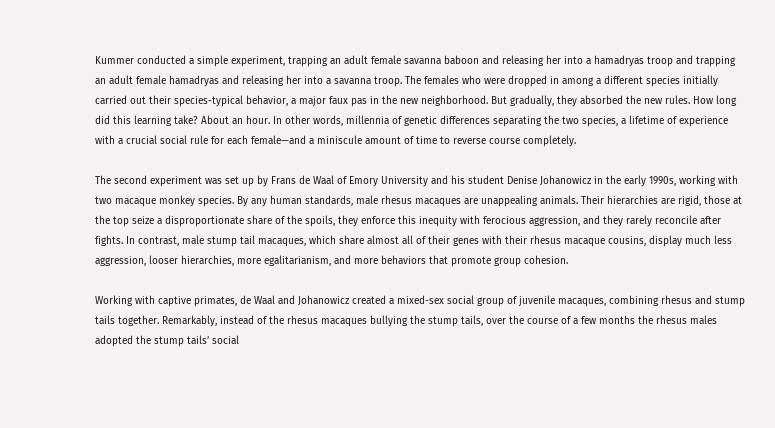Kummer conducted a simple experiment, trapping an adult female savanna baboon and releasing her into a hamadryas troop and trapping an adult female hamadryas and releasing her into a savanna troop. The females who were dropped in among a different species initially carried out their species-typical behavior, a major faux pas in the new neighborhood. But gradually, they absorbed the new rules. How long did this learning take? About an hour. In other words, millennia of genetic differences separating the two species, a lifetime of experience with a crucial social rule for each female—and a miniscule amount of time to reverse course completely.

The second experiment was set up by Frans de Waal of Emory University and his student Denise Johanowicz in the early 1990s, working with two macaque monkey species. By any human standards, male rhesus macaques are unappealing animals. Their hierarchies are rigid, those at the top seize a disproportionate share of the spoils, they enforce this inequity with ferocious aggression, and they rarely reconcile after fights. In contrast, male stump tail macaques, which share almost all of their genes with their rhesus macaque cousins, display much less aggression, looser hierarchies, more egalitarianism, and more behaviors that promote group cohesion.

Working with captive primates, de Waal and Johanowicz created a mixed-sex social group of juvenile macaques, combining rhesus and stump tails together. Remarkably, instead of the rhesus macaques bullying the stump tails, over the course of a few months the rhesus males adopted the stump tails’ social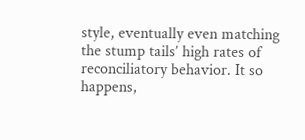style, eventually even matching the stump tails’ high rates of reconciliatory behavior. It so happens,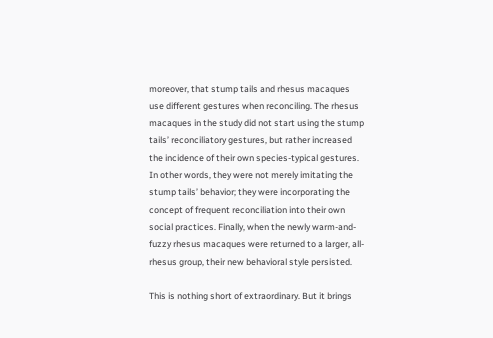moreover, that stump tails and rhesus macaques use different gestures when reconciling. The rhesus macaques in the study did not start using the stump tails’ reconciliatory gestures, but rather increased the incidence of their own species-typical gestures. In other words, they were not merely imitating the stump tails’ behavior; they were incorporating the concept of frequent reconciliation into their own social practices. Finally, when the newly warm-and-fuzzy rhesus macaques were returned to a larger, all-rhesus group, their new behavioral style persisted.

This is nothing short of extraordinary. But it brings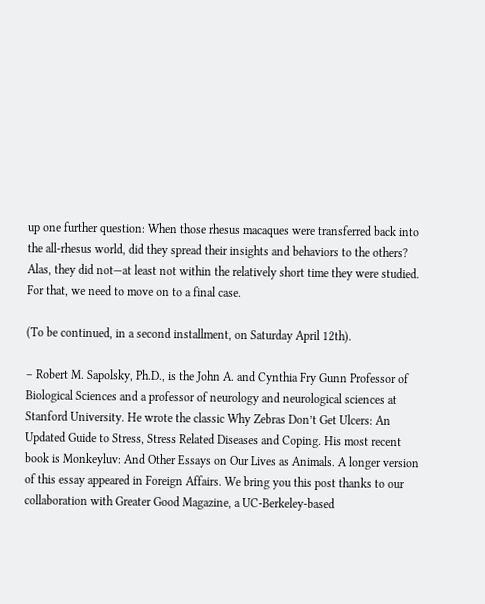up one further question: When those rhesus macaques were transferred back into the all-rhesus world, did they spread their insights and behaviors to the others? Alas, they did not—at least not within the relatively short time they were studied. For that, we need to move on to a final case.

(To be continued, in a second installment, on Saturday April 12th).

– Robert M. Sapolsky, Ph.D., is the John A. and Cynthia Fry Gunn Professor of Biological Sciences and a professor of neurology and neurological sciences at Stanford University. He wrote the classic Why Zebras Don’t Get Ulcers: An Updated Guide to Stress, Stress Related Diseases and Coping. His most recent book is Monkeyluv: And Other Essays on Our Lives as Animals. A longer version of this essay appeared in Foreign Affairs. We bring you this post thanks to our collaboration with Greater Good Magazine, a UC-Berkeley-based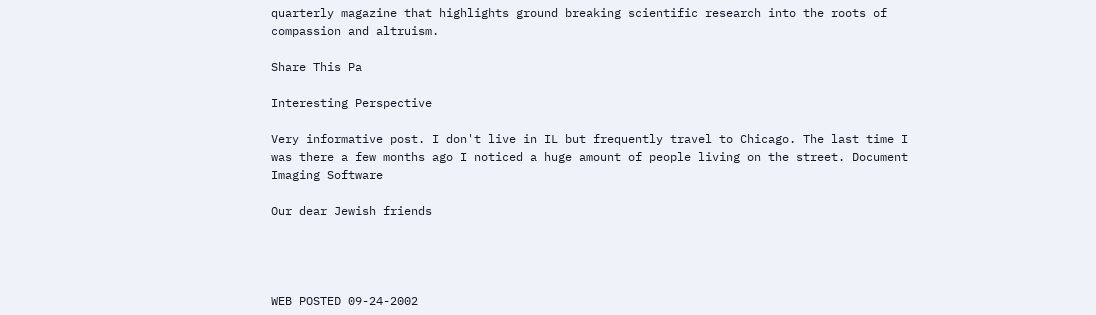quarterly magazine that highlights ground breaking scientific research into the roots of compassion and altruism.

Share This Pa

Interesting Perspective

Very informative post. I don't live in IL but frequently travel to Chicago. The last time I was there a few months ago I noticed a huge amount of people living on the street. Document Imaging Software

Our dear Jewish friends




WEB POSTED 09-24-2002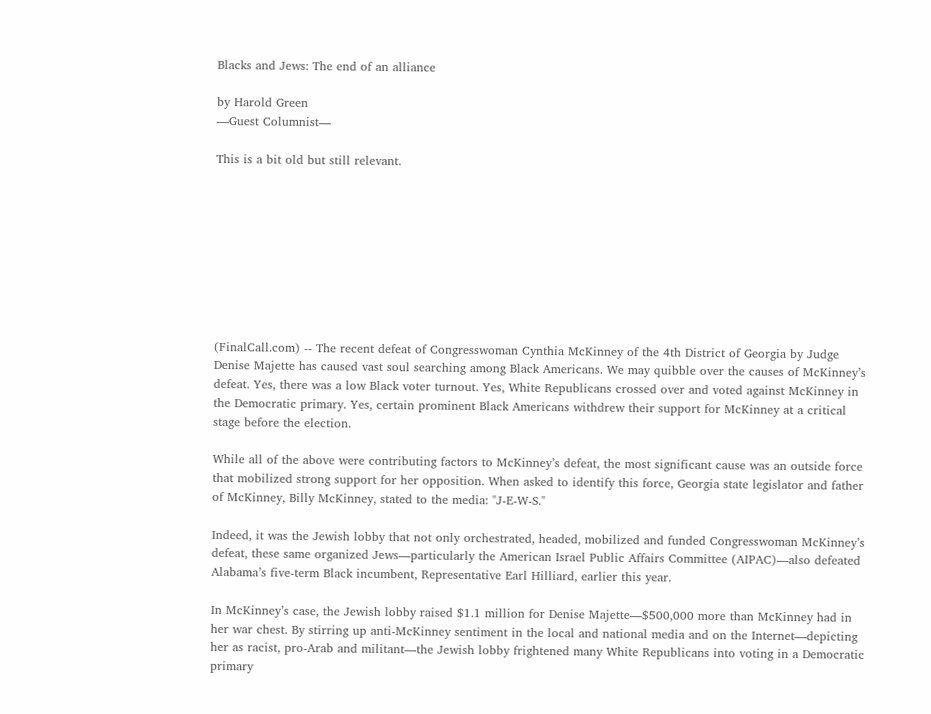Blacks and Jews: The end of an alliance

by Harold Green
—Guest Columnist—

This is a bit old but still relevant.









(FinalCall.com) -- The recent defeat of Congresswoman Cynthia McKinney of the 4th District of Georgia by Judge Denise Majette has caused vast soul searching among Black Americans. We may quibble over the causes of McKinney’s defeat. Yes, there was a low Black voter turnout. Yes, White Republicans crossed over and voted against McKinney in the Democratic primary. Yes, certain prominent Black Americans withdrew their support for McKinney at a critical stage before the election.

While all of the above were contributing factors to McKinney’s defeat, the most significant cause was an outside force that mobilized strong support for her opposition. When asked to identify this force, Georgia state legislator and father of McKinney, Billy McKinney, stated to the media: "J-E-W-S."

Indeed, it was the Jewish lobby that not only orchestrated, headed, mobilized and funded Congresswoman McKinney’s defeat, these same organized Jews—particularly the American Israel Public Affairs Committee (AIPAC)—also defeated Alabama’s five-term Black incumbent, Representative Earl Hilliard, earlier this year.

In McKinney’s case, the Jewish lobby raised $1.1 million for Denise Majette—$500,000 more than McKinney had in her war chest. By stirring up anti-McKinney sentiment in the local and national media and on the Internet—depicting her as racist, pro-Arab and militant—the Jewish lobby frightened many White Republicans into voting in a Democratic primary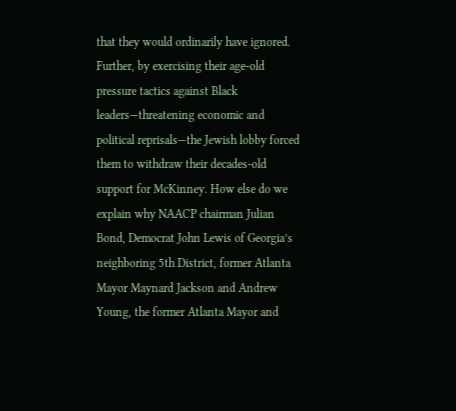that they would ordinarily have ignored. Further, by exercising their age-old pressure tactics against Black leaders—threatening economic and political reprisals—the Jewish lobby forced them to withdraw their decades-old support for McKinney. How else do we explain why NAACP chairman Julian Bond, Democrat John Lewis of Georgia’s neighboring 5th District, former Atlanta Mayor Maynard Jackson and Andrew Young, the former Atlanta Mayor and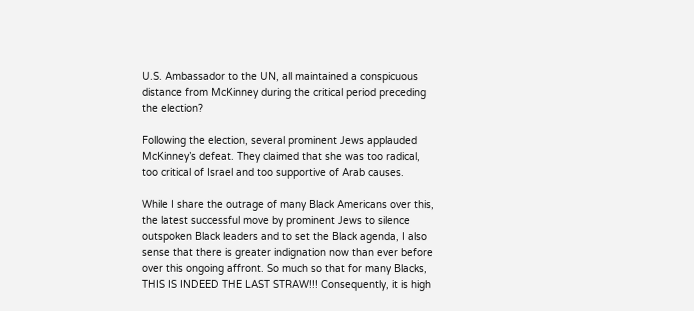U.S. Ambassador to the UN, all maintained a conspicuous distance from McKinney during the critical period preceding the election?

Following the election, several prominent Jews applauded McKinney’s defeat. They claimed that she was too radical, too critical of Israel and too supportive of Arab causes.

While I share the outrage of many Black Americans over this, the latest successful move by prominent Jews to silence outspoken Black leaders and to set the Black agenda, I also sense that there is greater indignation now than ever before over this ongoing affront. So much so that for many Blacks, THIS IS INDEED THE LAST STRAW!!! Consequently, it is high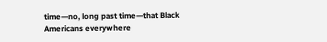time—no, long past time—that Black Americans everywhere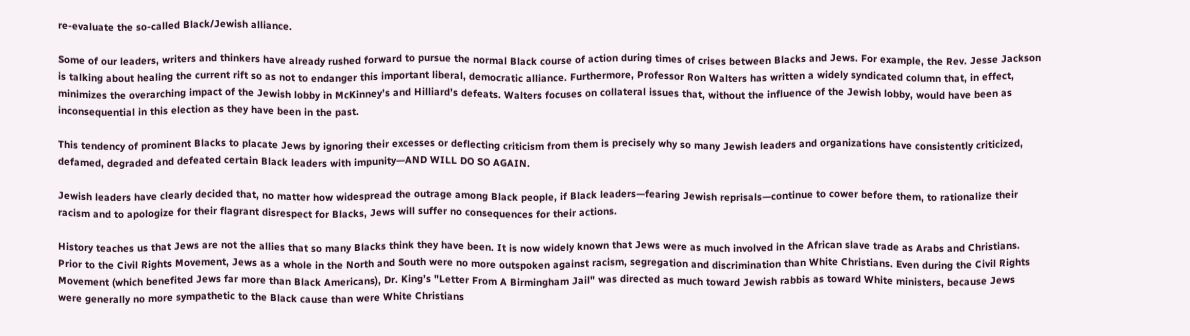re-evaluate the so-called Black/Jewish alliance.

Some of our leaders, writers and thinkers have already rushed forward to pursue the normal Black course of action during times of crises between Blacks and Jews. For example, the Rev. Jesse Jackson is talking about healing the current rift so as not to endanger this important liberal, democratic alliance. Furthermore, Professor Ron Walters has written a widely syndicated column that, in effect, minimizes the overarching impact of the Jewish lobby in McKinney’s and Hilliard’s defeats. Walters focuses on collateral issues that, without the influence of the Jewish lobby, would have been as inconsequential in this election as they have been in the past.

This tendency of prominent Blacks to placate Jews by ignoring their excesses or deflecting criticism from them is precisely why so many Jewish leaders and organizations have consistently criticized, defamed, degraded and defeated certain Black leaders with impunity—AND WILL DO SO AGAIN.

Jewish leaders have clearly decided that, no matter how widespread the outrage among Black people, if Black leaders—fearing Jewish reprisals—continue to cower before them, to rationalize their racism and to apologize for their flagrant disrespect for Blacks, Jews will suffer no consequences for their actions.

History teaches us that Jews are not the allies that so many Blacks think they have been. It is now widely known that Jews were as much involved in the African slave trade as Arabs and Christians. Prior to the Civil Rights Movement, Jews as a whole in the North and South were no more outspoken against racism, segregation and discrimination than White Christians. Even during the Civil Rights Movement (which benefited Jews far more than Black Americans), Dr. King’s "Letter From A Birmingham Jail" was directed as much toward Jewish rabbis as toward White ministers, because Jews were generally no more sympathetic to the Black cause than were White Christians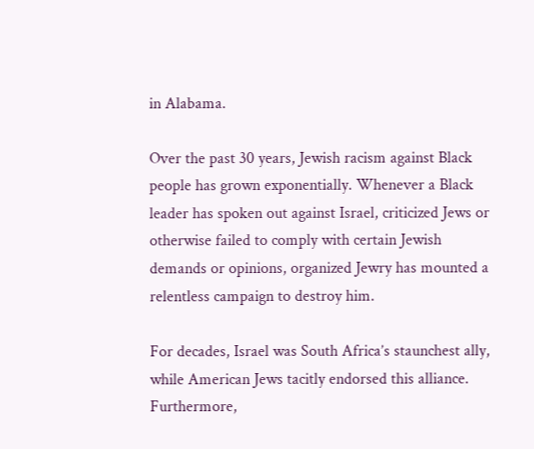in Alabama.

Over the past 30 years, Jewish racism against Black people has grown exponentially. Whenever a Black leader has spoken out against Israel, criticized Jews or otherwise failed to comply with certain Jewish demands or opinions, organized Jewry has mounted a relentless campaign to destroy him.

For decades, Israel was South Africa’s staunchest ally, while American Jews tacitly endorsed this alliance. Furthermore,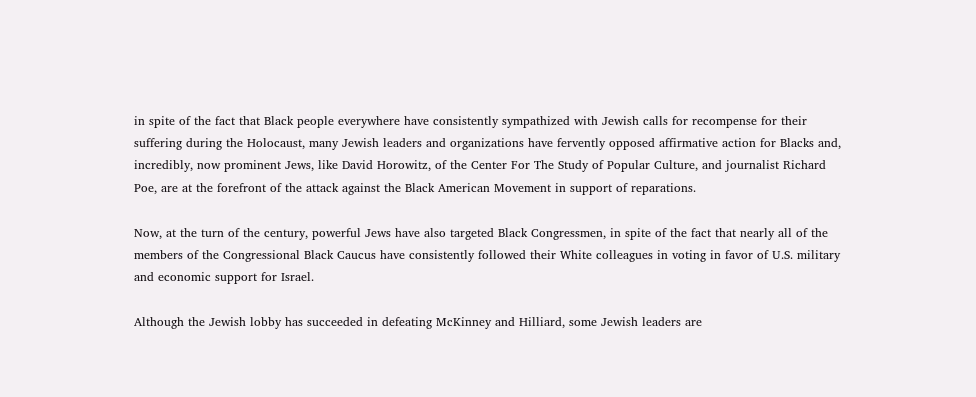in spite of the fact that Black people everywhere have consistently sympathized with Jewish calls for recompense for their suffering during the Holocaust, many Jewish leaders and organizations have fervently opposed affirmative action for Blacks and, incredibly, now prominent Jews, like David Horowitz, of the Center For The Study of Popular Culture, and journalist Richard Poe, are at the forefront of the attack against the Black American Movement in support of reparations.

Now, at the turn of the century, powerful Jews have also targeted Black Congressmen, in spite of the fact that nearly all of the members of the Congressional Black Caucus have consistently followed their White colleagues in voting in favor of U.S. military and economic support for Israel.

Although the Jewish lobby has succeeded in defeating McKinney and Hilliard, some Jewish leaders are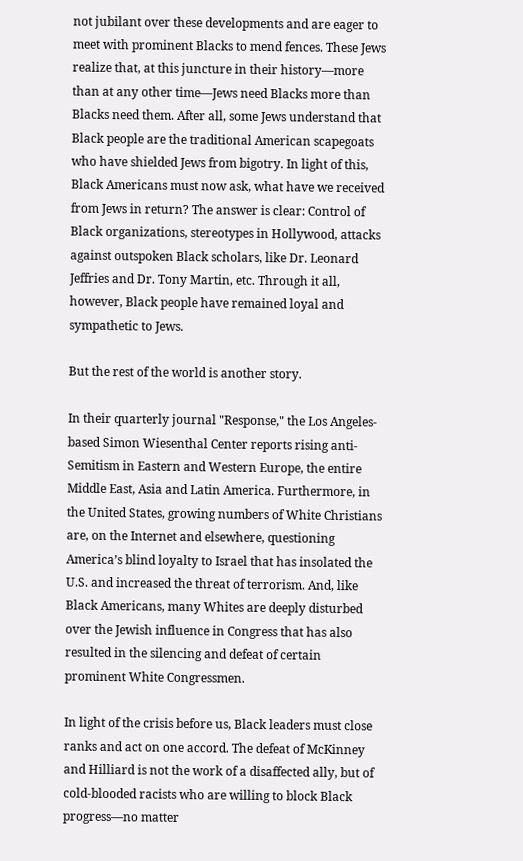not jubilant over these developments and are eager to meet with prominent Blacks to mend fences. These Jews realize that, at this juncture in their history—more than at any other time—Jews need Blacks more than Blacks need them. After all, some Jews understand that Black people are the traditional American scapegoats who have shielded Jews from bigotry. In light of this, Black Americans must now ask, what have we received from Jews in return? The answer is clear: Control of Black organizations, stereotypes in Hollywood, attacks against outspoken Black scholars, like Dr. Leonard Jeffries and Dr. Tony Martin, etc. Through it all, however, Black people have remained loyal and sympathetic to Jews.

But the rest of the world is another story.

In their quarterly journal "Response," the Los Angeles-based Simon Wiesenthal Center reports rising anti-Semitism in Eastern and Western Europe, the entire Middle East, Asia and Latin America. Furthermore, in the United States, growing numbers of White Christians are, on the Internet and elsewhere, questioning America’s blind loyalty to Israel that has insolated the U.S. and increased the threat of terrorism. And, like Black Americans, many Whites are deeply disturbed over the Jewish influence in Congress that has also resulted in the silencing and defeat of certain prominent White Congressmen.

In light of the crisis before us, Black leaders must close ranks and act on one accord. The defeat of McKinney and Hilliard is not the work of a disaffected ally, but of cold-blooded racists who are willing to block Black progress—no matter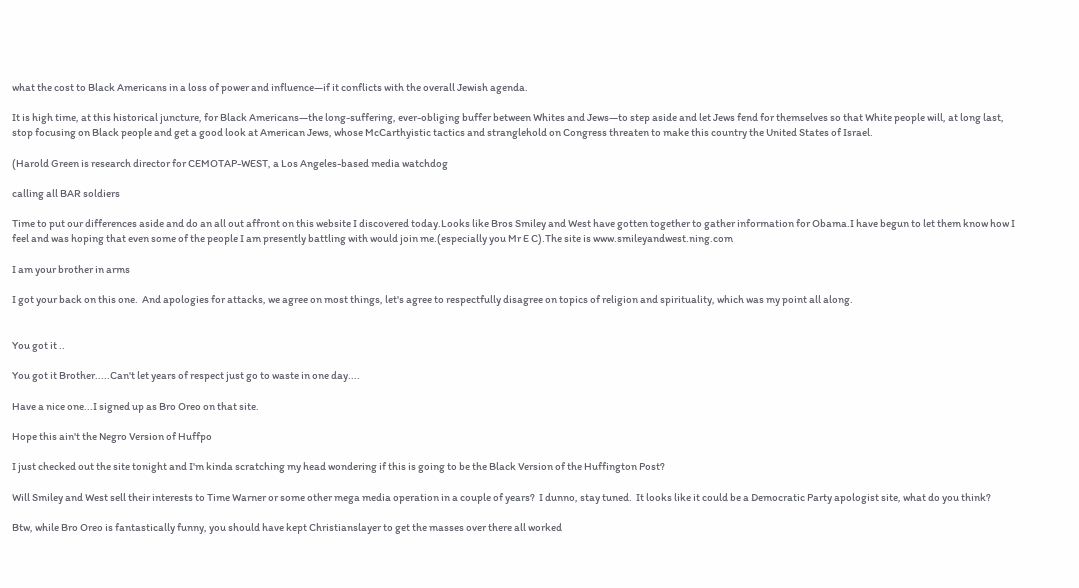what the cost to Black Americans in a loss of power and influence—if it conflicts with the overall Jewish agenda.

It is high time, at this historical juncture, for Black Americans—the long-suffering, ever-obliging buffer between Whites and Jews—to step aside and let Jews fend for themselves so that White people will, at long last, stop focusing on Black people and get a good look at American Jews, whose McCarthyistic tactics and stranglehold on Congress threaten to make this country the United States of Israel.

(Harold Green is research director for CEMOTAP-WEST, a Los Angeles-based media watchdog

calling all BAR soldiers

Time to put our differences aside and do an all out affront on this website I discovered today.Looks like Bros Smiley and West have gotten together to gather information for Obama.I have begun to let them know how I feel and was hoping that even some of the people I am presently battling with would join me.(especially you Mr E C).The site is www.smileyandwest.ning.com

I am your brother in arms

I got your back on this one.  And apologies for attacks, we agree on most things, let's agree to respectfully disagree on topics of religion and spirituality, which was my point all along.


You got it ..

You got it Brother.....Can't let years of respect just go to waste in one day....

Have a nice one...I signed up as Bro Oreo on that site.

Hope this ain't the Negro Version of Huffpo

I just checked out the site tonight and I'm kinda scratching my head wondering if this is going to be the Black Version of the Huffington Post?

Will Smiley and West sell their interests to Time Warner or some other mega media operation in a couple of years?  I dunno, stay tuned.  It looks like it could be a Democratic Party apologist site, what do you think?

Btw, while Bro Oreo is fantastically funny, you should have kept Christianslayer to get the masses over there all worked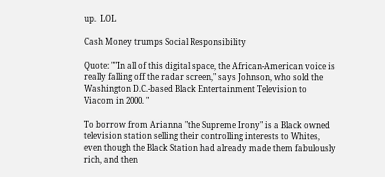up.  LOL

Cash Money trumps Social Responsibility

Quote: ""In all of this digital space, the African-American voice is really falling off the radar screen," says Johnson, who sold the Washington D.C.-based Black Entertainment Television to Viacom in 2000. "

To borrow from Arianna "the Supreme Irony" is a Black owned television station selling their controlling interests to Whites, even though the Black Station had already made them fabulously rich, and then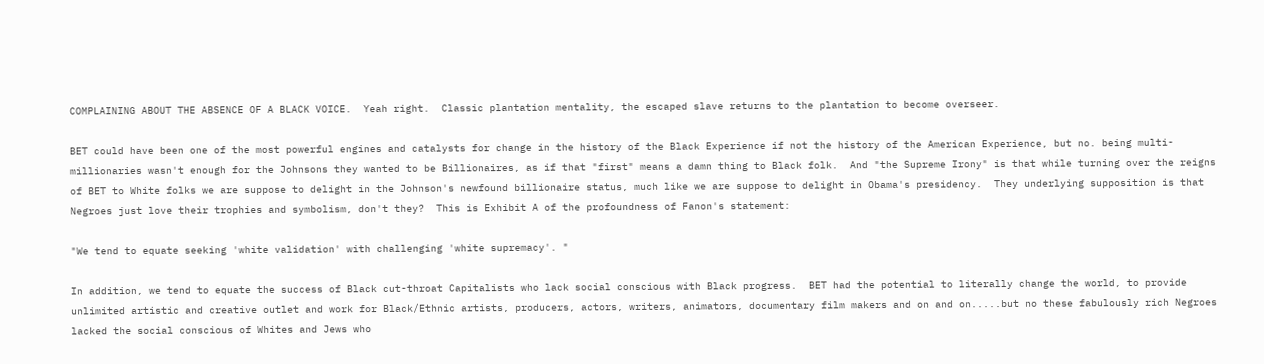COMPLAINING ABOUT THE ABSENCE OF A BLACK VOICE.  Yeah right.  Classic plantation mentality, the escaped slave returns to the plantation to become overseer.

BET could have been one of the most powerful engines and catalysts for change in the history of the Black Experience if not the history of the American Experience, but no. being multi-millionaries wasn't enough for the Johnsons they wanted to be Billionaires, as if that "first" means a damn thing to Black folk.  And "the Supreme Irony" is that while turning over the reigns of BET to White folks we are suppose to delight in the Johnson's newfound billionaire status, much like we are suppose to delight in Obama's presidency.  They underlying supposition is that Negroes just love their trophies and symbolism, don't they?  This is Exhibit A of the profoundness of Fanon's statement:

"We tend to equate seeking 'white validation' with challenging 'white supremacy'. "

In addition, we tend to equate the success of Black cut-throat Capitalists who lack social conscious with Black progress.  BET had the potential to literally change the world, to provide unlimited artistic and creative outlet and work for Black/Ethnic artists, producers, actors, writers, animators, documentary film makers and on and on.....but no these fabulously rich Negroes lacked the social conscious of Whites and Jews who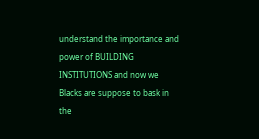understand the importance and power of BUILDING INSTITUTIONS and now we Blacks are suppose to bask in the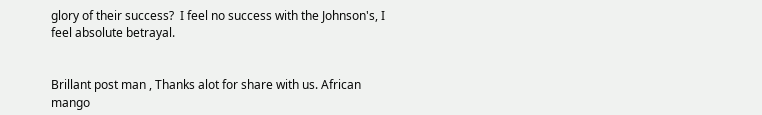glory of their success?  I feel no success with the Johnson's, I feel absolute betrayal.


Brillant post man , Thanks alot for share with us. African mango